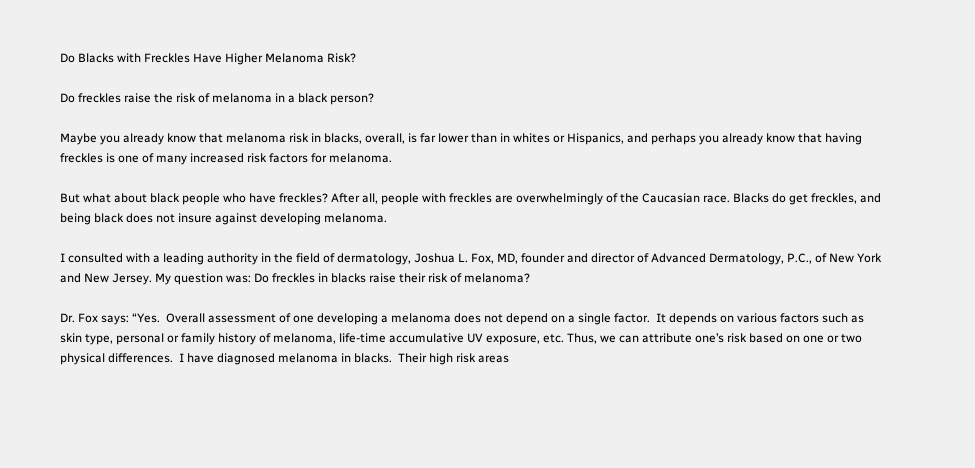Do Blacks with Freckles Have Higher Melanoma Risk?

Do freckles raise the risk of melanoma in a black person?

Maybe you already know that melanoma risk in blacks, overall, is far lower than in whites or Hispanics, and perhaps you already know that having freckles is one of many increased risk factors for melanoma.

But what about black people who have freckles? After all, people with freckles are overwhelmingly of the Caucasian race. Blacks do get freckles, and being black does not insure against developing melanoma.

I consulted with a leading authority in the field of dermatology, Joshua L. Fox, MD, founder and director of Advanced Dermatology, P.C., of New York and New Jersey. My question was: Do freckles in blacks raise their risk of melanoma?

Dr. Fox says: “Yes.  Overall assessment of one developing a melanoma does not depend on a single factor.  It depends on various factors such as skin type, personal or family history of melanoma, life-time accumulative UV exposure, etc. Thus, we can attribute one’s risk based on one or two physical differences.  I have diagnosed melanoma in blacks.  Their high risk areas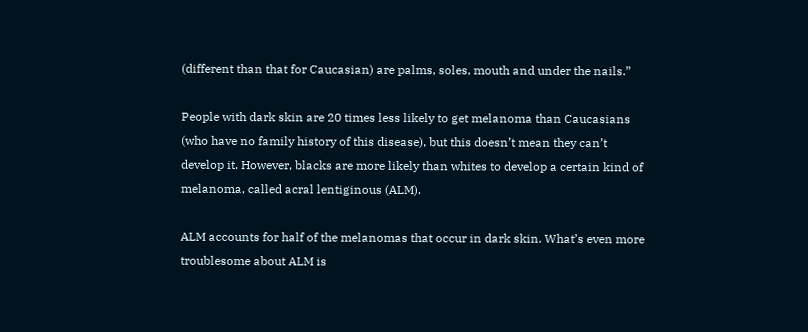(different than that for Caucasian) are palms, soles, mouth and under the nails.”

People with dark skin are 20 times less likely to get melanoma than Caucasians (who have no family history of this disease), but this doesn’t mean they can’t develop it. However, blacks are more likely than whites to develop a certain kind of melanoma, called acral lentiginous (ALM).

ALM accounts for half of the melanomas that occur in dark skin. What’s even more troublesome about ALM is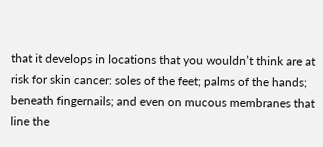that it develops in locations that you wouldn’t think are at risk for skin cancer: soles of the feet; palms of the hands; beneath fingernails; and even on mucous membranes that line the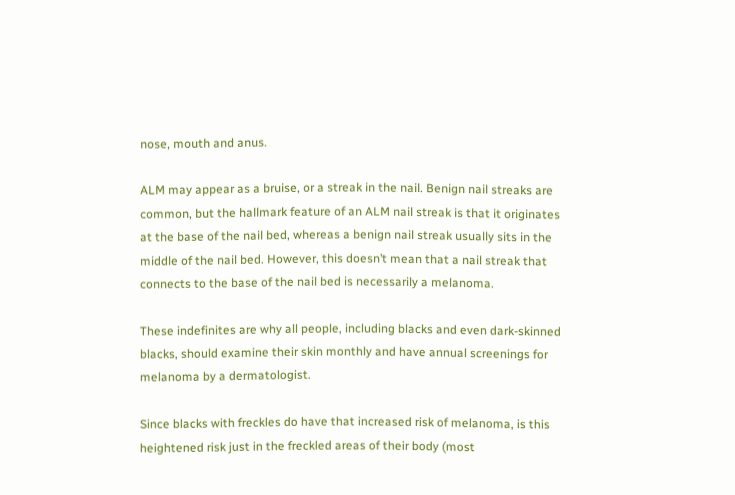nose, mouth and anus.

ALM may appear as a bruise, or a streak in the nail. Benign nail streaks are common, but the hallmark feature of an ALM nail streak is that it originates at the base of the nail bed, whereas a benign nail streak usually sits in the middle of the nail bed. However, this doesn’t mean that a nail streak that connects to the base of the nail bed is necessarily a melanoma.

These indefinites are why all people, including blacks and even dark-skinned blacks, should examine their skin monthly and have annual screenings for melanoma by a dermatologist.

Since blacks with freckles do have that increased risk of melanoma, is this heightened risk just in the freckled areas of their body (most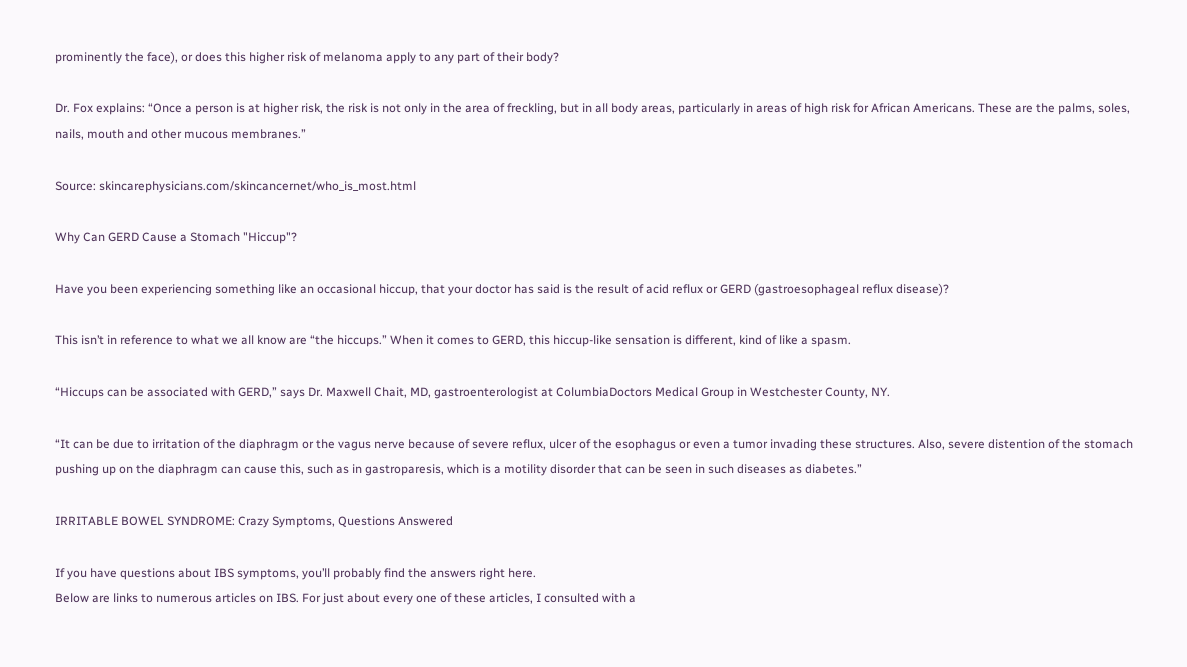prominently the face), or does this higher risk of melanoma apply to any part of their body?

Dr. Fox explains: “Once a person is at higher risk, the risk is not only in the area of freckling, but in all body areas, particularly in areas of high risk for African Americans. These are the palms, soles, nails, mouth and other mucous membranes.”

Source: skincarephysicians.com/skincancernet/who_is_most.html

Why Can GERD Cause a Stomach "Hiccup"?

Have you been experiencing something like an occasional hiccup, that your doctor has said is the result of acid reflux or GERD (gastroesophageal reflux disease)?

This isn’t in reference to what we all know are “the hiccups.” When it comes to GERD, this hiccup-like sensation is different, kind of like a spasm.

“Hiccups can be associated with GERD,” says Dr. Maxwell Chait, MD, gastroenterologist at ColumbiaDoctors Medical Group in Westchester County, NY.

“It can be due to irritation of the diaphragm or the vagus nerve because of severe reflux, ulcer of the esophagus or even a tumor invading these structures. Also, severe distention of the stomach pushing up on the diaphragm can cause this, such as in gastroparesis, which is a motility disorder that can be seen in such diseases as diabetes.”

IRRITABLE BOWEL SYNDROME: Crazy Symptoms, Questions Answered

If you have questions about IBS symptoms, you’ll probably find the answers right here.
Below are links to numerous articles on IBS. For just about every one of these articles, I consulted with a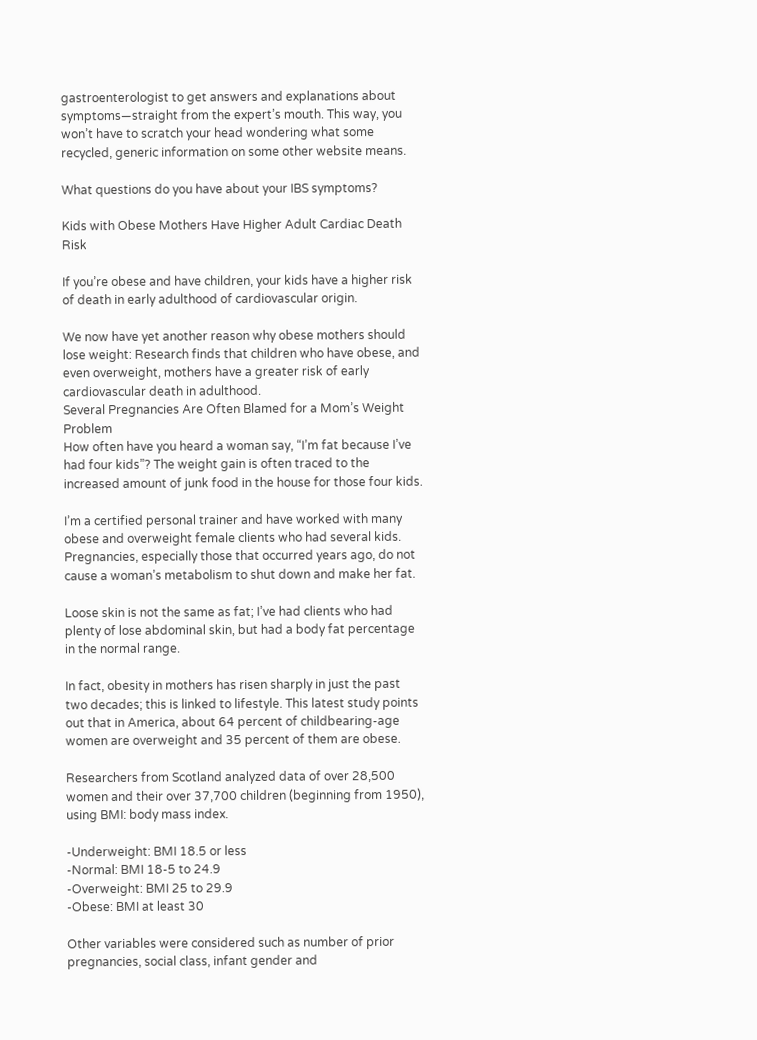gastroenterologist to get answers and explanations about symptoms—straight from the expert’s mouth. This way, you won’t have to scratch your head wondering what some recycled, generic information on some other website means.

What questions do you have about your IBS symptoms?

Kids with Obese Mothers Have Higher Adult Cardiac Death Risk

If you’re obese and have children, your kids have a higher risk of death in early adulthood of cardiovascular origin.

We now have yet another reason why obese mothers should lose weight: Research finds that children who have obese, and even overweight, mothers have a greater risk of early cardiovascular death in adulthood.
Several Pregnancies Are Often Blamed for a Mom’s Weight Problem
How often have you heard a woman say, “I’m fat because I’ve had four kids”? The weight gain is often traced to the increased amount of junk food in the house for those four kids.

I’m a certified personal trainer and have worked with many obese and overweight female clients who had several kids. Pregnancies, especially those that occurred years ago, do not cause a woman’s metabolism to shut down and make her fat.

Loose skin is not the same as fat; I’ve had clients who had plenty of lose abdominal skin, but had a body fat percentage in the normal range.

In fact, obesity in mothers has risen sharply in just the past two decades; this is linked to lifestyle. This latest study points out that in America, about 64 percent of childbearing-age women are overweight and 35 percent of them are obese.

Researchers from Scotland analyzed data of over 28,500 women and their over 37,700 children (beginning from 1950), using BMI: body mass index.

-Underweight: BMI 18.5 or less
-Normal: BMI 18-5 to 24.9
-Overweight: BMI 25 to 29.9
-Obese: BMI at least 30

Other variables were considered such as number of prior pregnancies, social class, infant gender and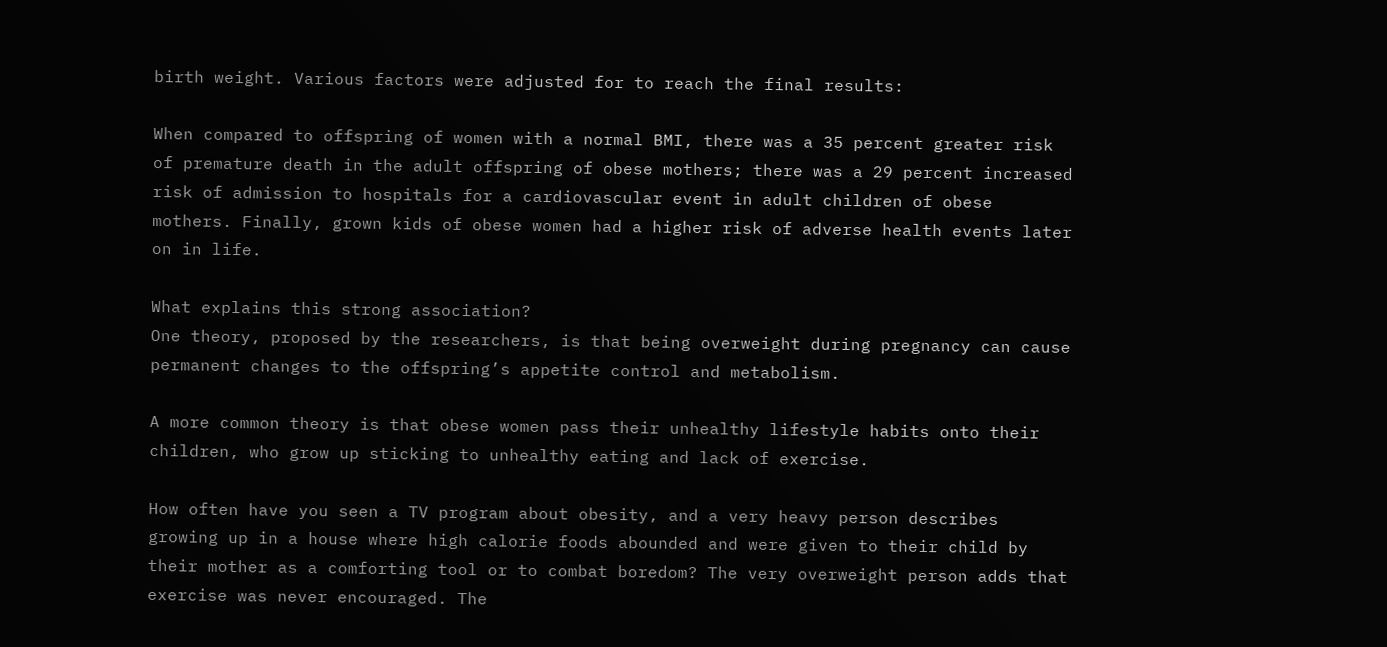birth weight. Various factors were adjusted for to reach the final results:

When compared to offspring of women with a normal BMI, there was a 35 percent greater risk of premature death in the adult offspring of obese mothers; there was a 29 percent increased risk of admission to hospitals for a cardiovascular event in adult children of obese mothers. Finally, grown kids of obese women had a higher risk of adverse health events later on in life.

What explains this strong association?
One theory, proposed by the researchers, is that being overweight during pregnancy can cause permanent changes to the offspring’s appetite control and metabolism.

A more common theory is that obese women pass their unhealthy lifestyle habits onto their children, who grow up sticking to unhealthy eating and lack of exercise.

How often have you seen a TV program about obesity, and a very heavy person describes growing up in a house where high calorie foods abounded and were given to their child by their mother as a comforting tool or to combat boredom? The very overweight person adds that exercise was never encouraged. The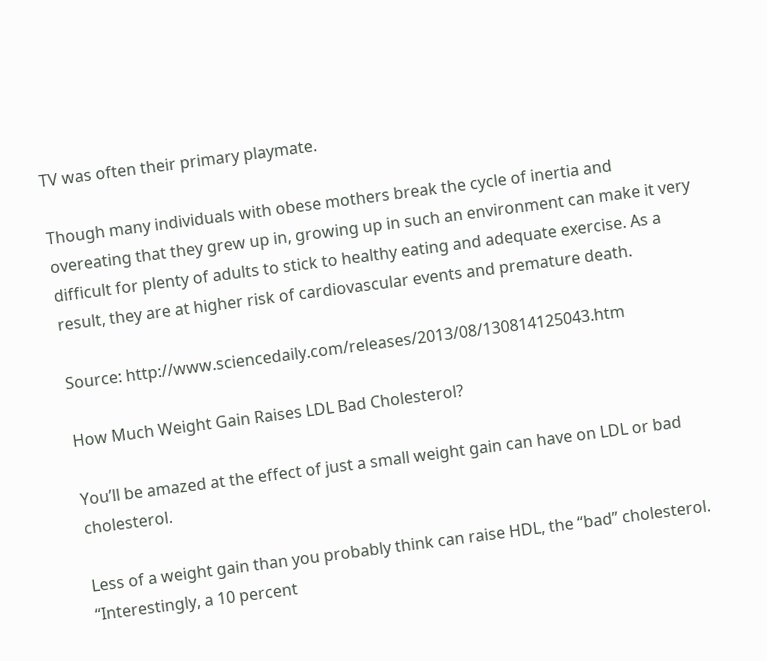TV was often their primary playmate.

Though many individuals with obese mothers break the cycle of inertia and overeating that they grew up in, growing up in such an environment can make it very difficult for plenty of adults to stick to healthy eating and adequate exercise. As a result, they are at higher risk of cardiovascular events and premature death.

Source: http://www.sciencedaily.com/releases/2013/08/130814125043.htm

How Much Weight Gain Raises LDL Bad Cholesterol?

You’ll be amazed at the effect of just a small weight gain can have on LDL or bad cholesterol.

Less of a weight gain than you probably think can raise HDL, the “bad” cholesterol. “Interestingly, a 10 percent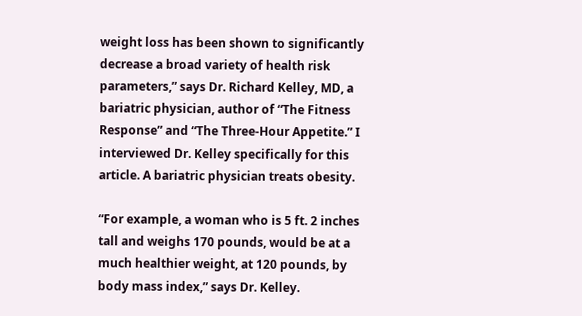weight loss has been shown to significantly decrease a broad variety of health risk parameters,” says Dr. Richard Kelley, MD, a bariatric physician, author of “The Fitness Response” and “The Three-Hour Appetite.” I interviewed Dr. Kelley specifically for this article. A bariatric physician treats obesity.

“For example, a woman who is 5 ft. 2 inches tall and weighs 170 pounds, would be at a much healthier weight, at 120 pounds, by body mass index,” says Dr. Kelley.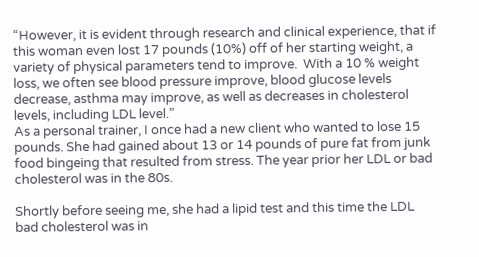“However, it is evident through research and clinical experience, that if this woman even lost 17 pounds (10%) off of her starting weight, a variety of physical parameters tend to improve.  With a 10 % weight loss, we often see blood pressure improve, blood glucose levels decrease, asthma may improve, as well as decreases in cholesterol levels, including LDL level.”
As a personal trainer, I once had a new client who wanted to lose 15 pounds. She had gained about 13 or 14 pounds of pure fat from junk food bingeing that resulted from stress. The year prior her LDL or bad cholesterol was in the 80s.

Shortly before seeing me, she had a lipid test and this time the LDL bad cholesterol was in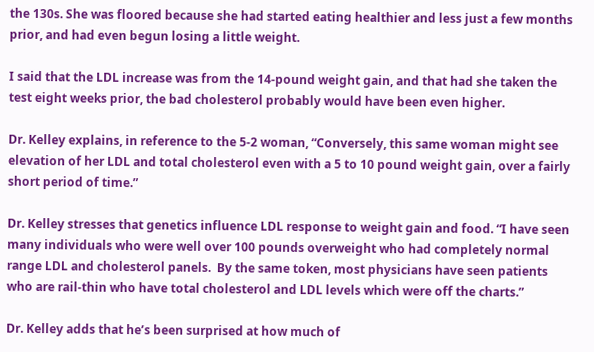the 130s. She was floored because she had started eating healthier and less just a few months prior, and had even begun losing a little weight.

I said that the LDL increase was from the 14-pound weight gain, and that had she taken the test eight weeks prior, the bad cholesterol probably would have been even higher.

Dr. Kelley explains, in reference to the 5-2 woman, “Conversely, this same woman might see elevation of her LDL and total cholesterol even with a 5 to 10 pound weight gain, over a fairly short period of time.”

Dr. Kelley stresses that genetics influence LDL response to weight gain and food. “I have seen many individuals who were well over 100 pounds overweight who had completely normal range LDL and cholesterol panels.  By the same token, most physicians have seen patients who are rail-thin who have total cholesterol and LDL levels which were off the charts.”

Dr. Kelley adds that he’s been surprised at how much of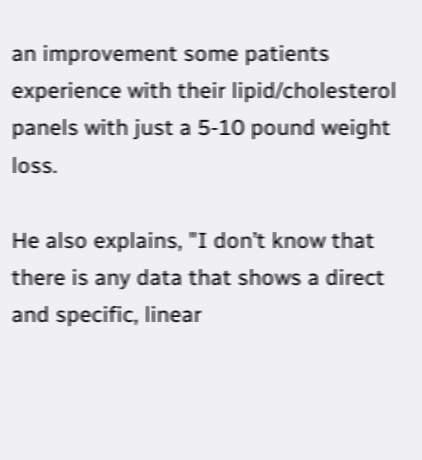an improvement some patients experience with their lipid/cholesterol panels with just a 5-10 pound weight loss.

He also explains, "I don’t know that there is any data that shows a direct and specific, linear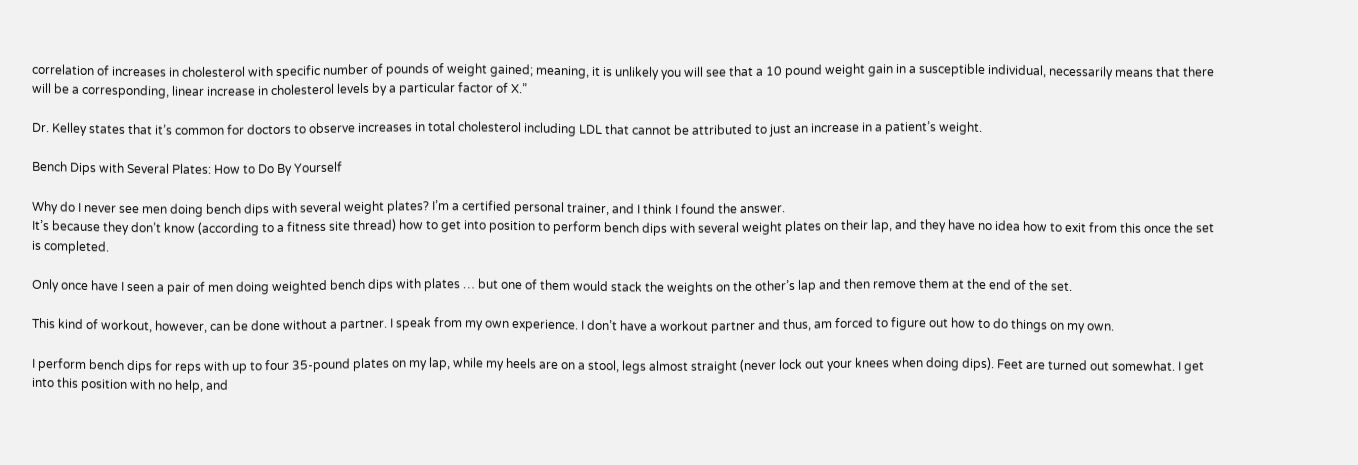correlation of increases in cholesterol with specific number of pounds of weight gained; meaning, it is unlikely you will see that a 10 pound weight gain in a susceptible individual, necessarily means that there will be a corresponding, linear increase in cholesterol levels by a particular factor of X.”

Dr. Kelley states that it’s common for doctors to observe increases in total cholesterol including LDL that cannot be attributed to just an increase in a patient’s weight.

Bench Dips with Several Plates: How to Do By Yourself

Why do I never see men doing bench dips with several weight plates? I’m a certified personal trainer, and I think I found the answer.
It’s because they don’t know (according to a fitness site thread) how to get into position to perform bench dips with several weight plates on their lap, and they have no idea how to exit from this once the set is completed.

Only once have I seen a pair of men doing weighted bench dips with plates … but one of them would stack the weights on the other’s lap and then remove them at the end of the set.

This kind of workout, however, can be done without a partner. I speak from my own experience. I don’t have a workout partner and thus, am forced to figure out how to do things on my own.

I perform bench dips for reps with up to four 35-pound plates on my lap, while my heels are on a stool, legs almost straight (never lock out your knees when doing dips). Feet are turned out somewhat. I get into this position with no help, and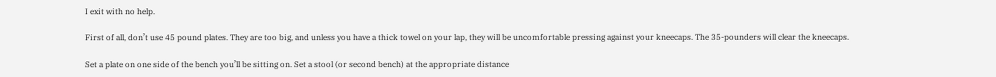I exit with no help.

First of all, don’t use 45 pound plates. They are too big, and unless you have a thick towel on your lap, they will be uncomfortable pressing against your kneecaps. The 35-pounders will clear the kneecaps.

Set a plate on one side of the bench you’ll be sitting on. Set a stool (or second bench) at the appropriate distance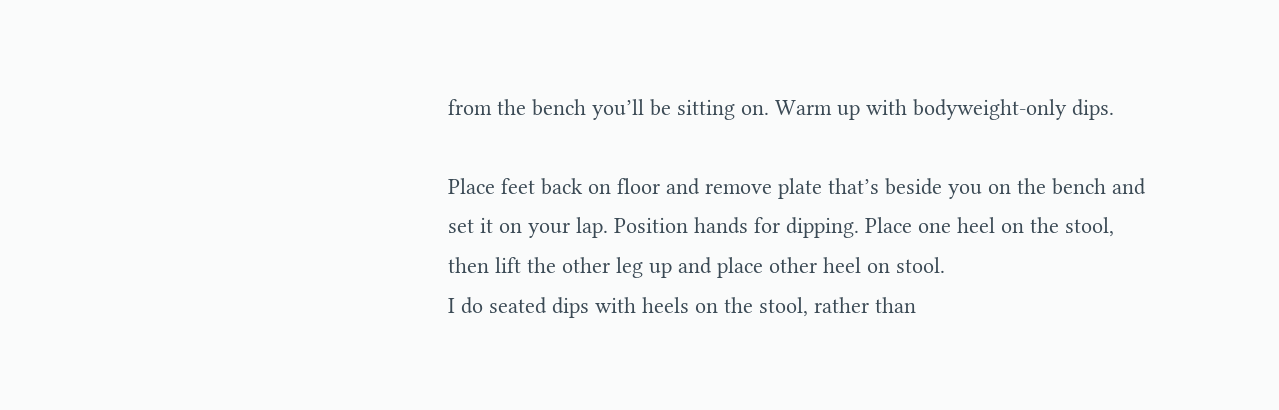from the bench you’ll be sitting on. Warm up with bodyweight-only dips.

Place feet back on floor and remove plate that’s beside you on the bench and set it on your lap. Position hands for dipping. Place one heel on the stool, then lift the other leg up and place other heel on stool.
I do seated dips with heels on the stool, rather than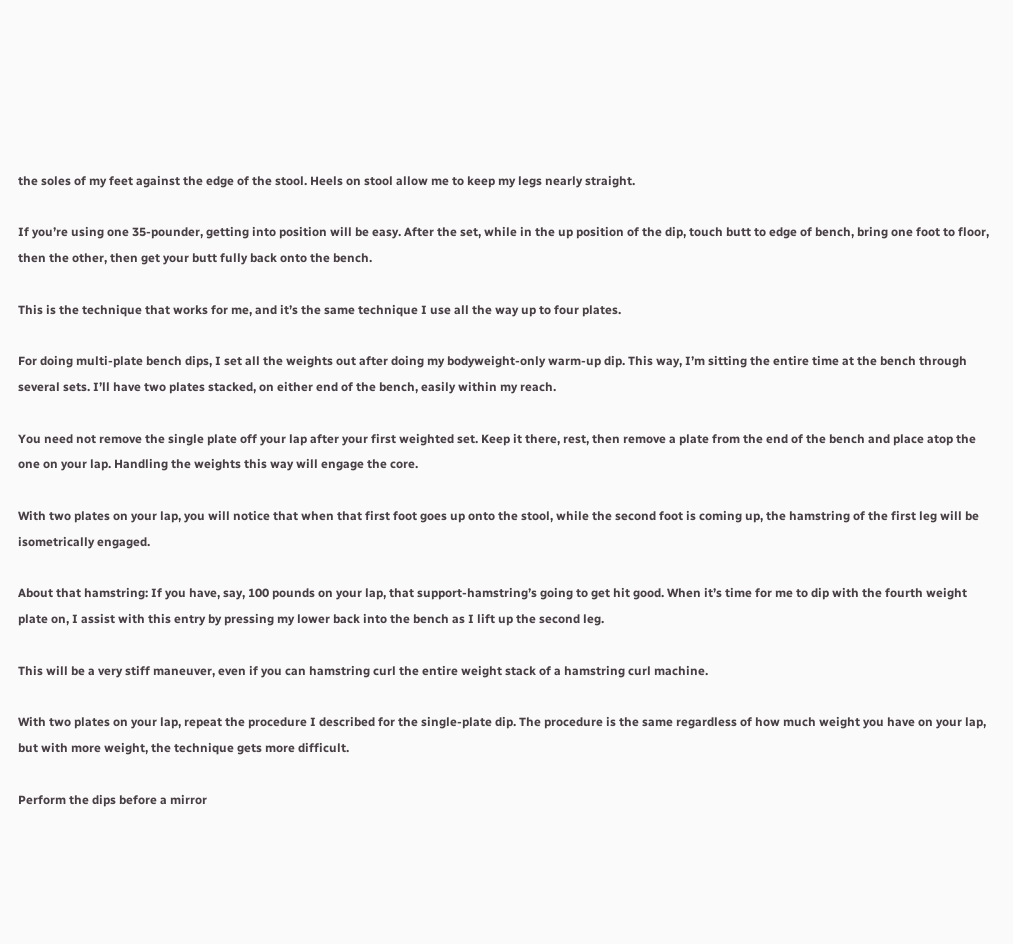the soles of my feet against the edge of the stool. Heels on stool allow me to keep my legs nearly straight.

If you’re using one 35-pounder, getting into position will be easy. After the set, while in the up position of the dip, touch butt to edge of bench, bring one foot to floor, then the other, then get your butt fully back onto the bench.

This is the technique that works for me, and it’s the same technique I use all the way up to four plates.

For doing multi-plate bench dips, I set all the weights out after doing my bodyweight-only warm-up dip. This way, I’m sitting the entire time at the bench through several sets. I’ll have two plates stacked, on either end of the bench, easily within my reach.

You need not remove the single plate off your lap after your first weighted set. Keep it there, rest, then remove a plate from the end of the bench and place atop the one on your lap. Handling the weights this way will engage the core.

With two plates on your lap, you will notice that when that first foot goes up onto the stool, while the second foot is coming up, the hamstring of the first leg will be isometrically engaged.

About that hamstring: If you have, say, 100 pounds on your lap, that support-hamstring’s going to get hit good. When it’s time for me to dip with the fourth weight plate on, I assist with this entry by pressing my lower back into the bench as I lift up the second leg.

This will be a very stiff maneuver, even if you can hamstring curl the entire weight stack of a hamstring curl machine.

With two plates on your lap, repeat the procedure I described for the single-plate dip. The procedure is the same regardless of how much weight you have on your lap, but with more weight, the technique gets more difficult.

Perform the dips before a mirror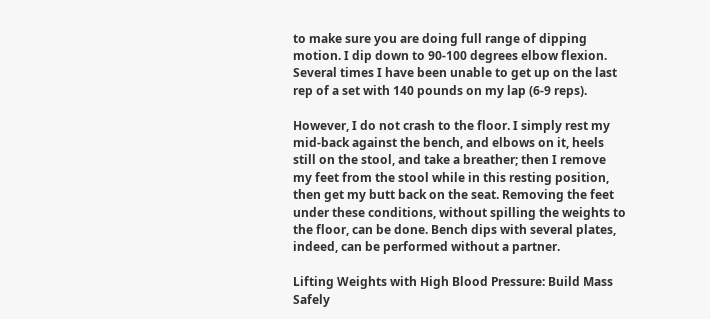to make sure you are doing full range of dipping motion. I dip down to 90-100 degrees elbow flexion. Several times I have been unable to get up on the last rep of a set with 140 pounds on my lap (6-9 reps).

However, I do not crash to the floor. I simply rest my mid-back against the bench, and elbows on it, heels still on the stool, and take a breather; then I remove my feet from the stool while in this resting position, then get my butt back on the seat. Removing the feet under these conditions, without spilling the weights to the floor, can be done. Bench dips with several plates, indeed, can be performed without a partner.

Lifting Weights with High Blood Pressure: Build Mass Safely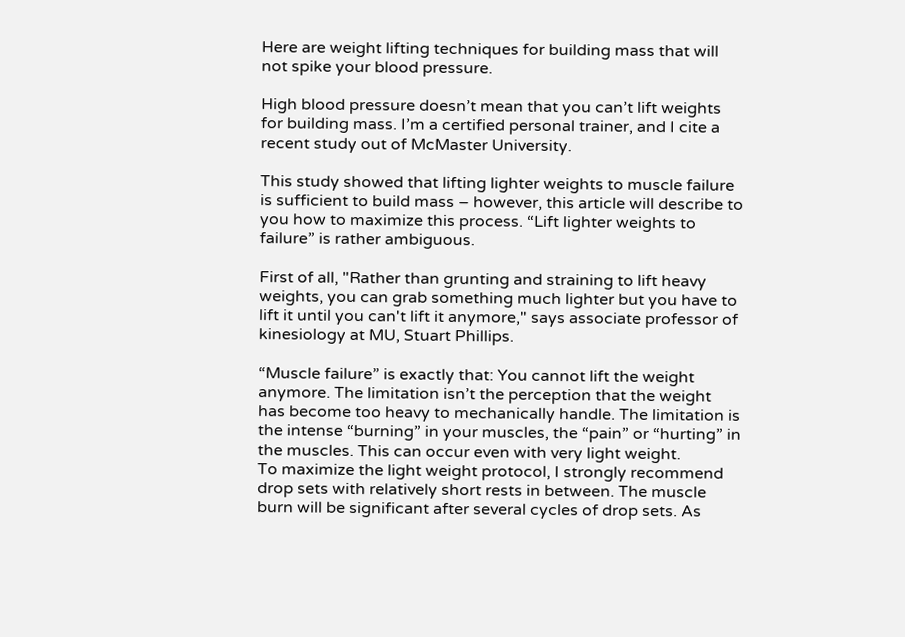Here are weight lifting techniques for building mass that will not spike your blood pressure.

High blood pressure doesn’t mean that you can’t lift weights for building mass. I’m a certified personal trainer, and I cite a recent study out of McMaster University.

This study showed that lifting lighter weights to muscle failure is sufficient to build mass – however, this article will describe to you how to maximize this process. “Lift lighter weights to failure” is rather ambiguous.

First of all, "Rather than grunting and straining to lift heavy weights, you can grab something much lighter but you have to lift it until you can't lift it anymore," says associate professor of kinesiology at MU, Stuart Phillips.

“Muscle failure” is exactly that: You cannot lift the weight anymore. The limitation isn’t the perception that the weight has become too heavy to mechanically handle. The limitation is the intense “burning” in your muscles, the “pain” or “hurting” in the muscles. This can occur even with very light weight.
To maximize the light weight protocol, I strongly recommend drop sets with relatively short rests in between. The muscle burn will be significant after several cycles of drop sets. As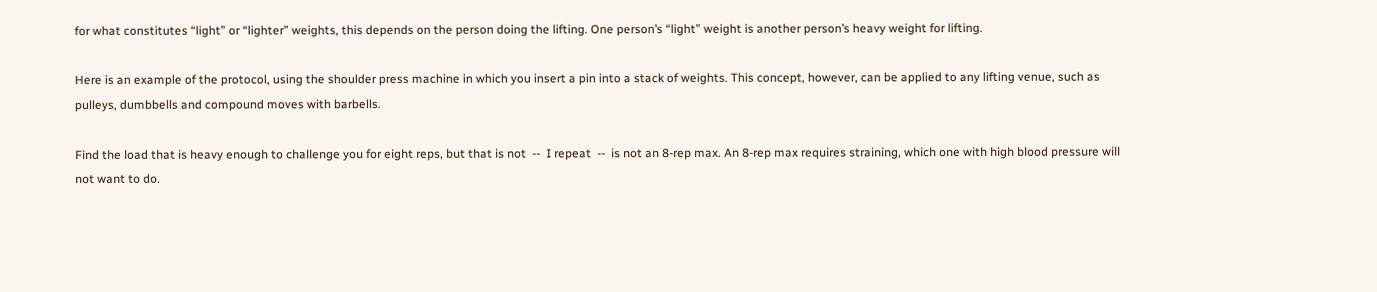for what constitutes “light” or “lighter” weights, this depends on the person doing the lifting. One person’s “light” weight is another person’s heavy weight for lifting.

Here is an example of the protocol, using the shoulder press machine in which you insert a pin into a stack of weights. This concept, however, can be applied to any lifting venue, such as pulleys, dumbbells and compound moves with barbells.

Find the load that is heavy enough to challenge you for eight reps, but that is not  --  I repeat  --  is not an 8-rep max. An 8-rep max requires straining, which one with high blood pressure will not want to do.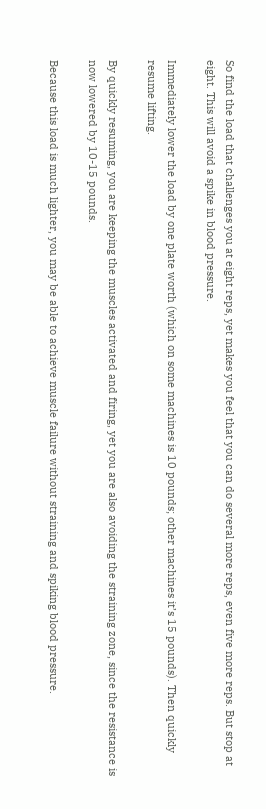So find the load that challenges you at eight reps, yet makes you feel that you can do several more reps, even five more reps. But stop at eight. This will avoid a spike in blood pressure.

Immediately lower the load by one plate worth (which on some machines is 10 pounds; other machines it’s 15 pounds). Then quickly resume lifting.

By quickly resuming, you are keeping the muscles activated and firing, yet you are also avoiding the straining zone, since the resistance is now lowered by 10-15 pounds.

Because this load is much lighter, you may be able to achieve muscle failure without straining and spiking blood pressure.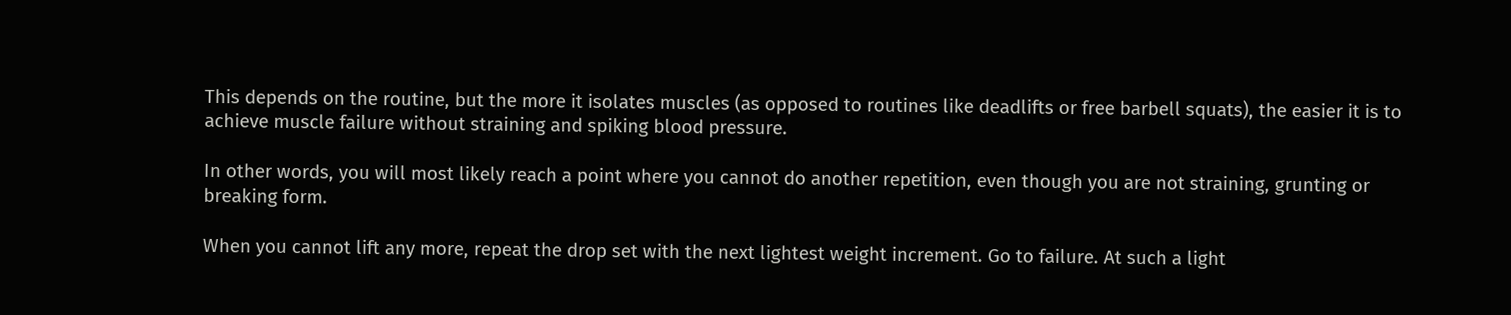This depends on the routine, but the more it isolates muscles (as opposed to routines like deadlifts or free barbell squats), the easier it is to achieve muscle failure without straining and spiking blood pressure.

In other words, you will most likely reach a point where you cannot do another repetition, even though you are not straining, grunting or breaking form.

When you cannot lift any more, repeat the drop set with the next lightest weight increment. Go to failure. At such a light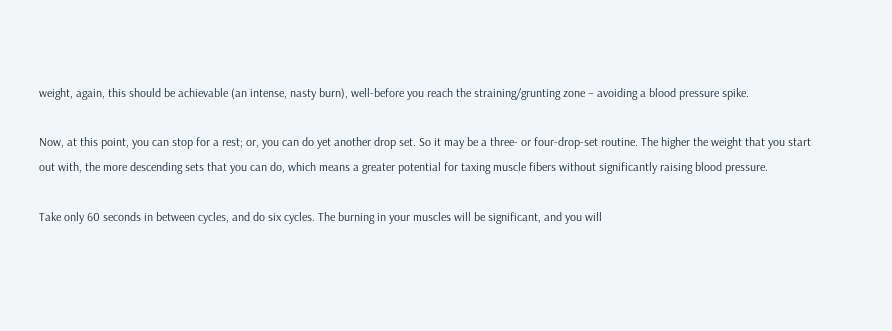weight, again, this should be achievable (an intense, nasty burn), well-before you reach the straining/grunting zone – avoiding a blood pressure spike.

Now, at this point, you can stop for a rest; or, you can do yet another drop set. So it may be a three- or four-drop-set routine. The higher the weight that you start out with, the more descending sets that you can do, which means a greater potential for taxing muscle fibers without significantly raising blood pressure.

Take only 60 seconds in between cycles, and do six cycles. The burning in your muscles will be significant, and you will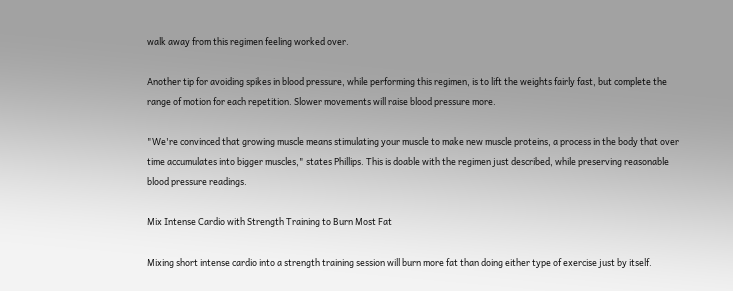walk away from this regimen feeling worked over.

Another tip for avoiding spikes in blood pressure, while performing this regimen, is to lift the weights fairly fast, but complete the range of motion for each repetition. Slower movements will raise blood pressure more.

"We're convinced that growing muscle means stimulating your muscle to make new muscle proteins, a process in the body that over time accumulates into bigger muscles," states Phillips. This is doable with the regimen just described, while preserving reasonable blood pressure readings.

Mix Intense Cardio with Strength Training to Burn Most Fat

Mixing short intense cardio into a strength training session will burn more fat than doing either type of exercise just by itself.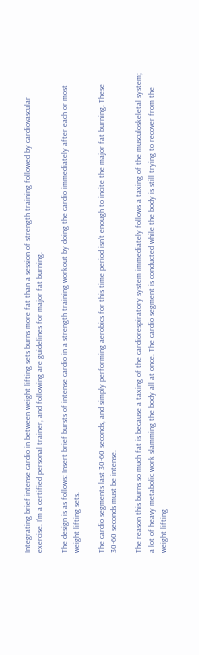Integrating brief intense cardio in between weight lifting sets burns more fat than a session of strength training followed by cardiovascular exercise. I’m a certified personal trainer, and following are guidelines for major fat burning.

The design is as follows: Insert brief bursts of intense cardio in a strength training workout by doing the cardio immediately after each or most weight lifting sets.

The cardio segments last 30-60 seconds, and simply performing aerobics for this time period isn’t enough to incite the major fat burning. These 30-60 seconds must be intense.

The reason this burns so much fat is because a taxing of the cardiorespiratory system immediately follows a taxing of the musculoskeletal system; a lot of heavy metabolic work slamming the body all at once. The cardio segment is conducted while the body is still trying to recover from the weight lifting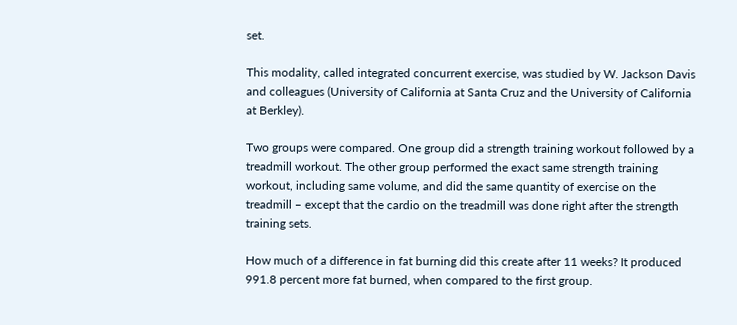set.

This modality, called integrated concurrent exercise, was studied by W. Jackson Davis and colleagues (University of California at Santa Cruz and the University of California at Berkley).

Two groups were compared. One group did a strength training workout followed by a treadmill workout. The other group performed the exact same strength training workout, including same volume, and did the same quantity of exercise on the treadmill – except that the cardio on the treadmill was done right after the strength training sets.

How much of a difference in fat burning did this create after 11 weeks? It produced 991.8 percent more fat burned, when compared to the first group.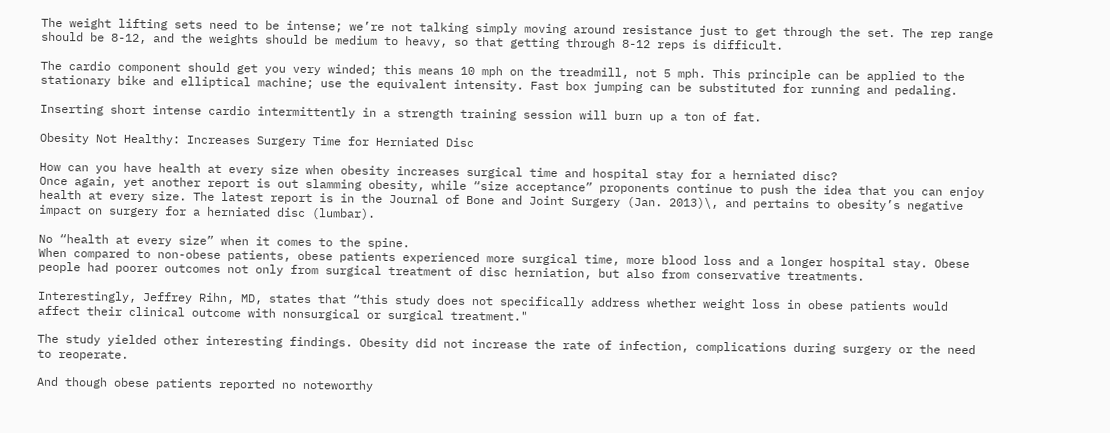The weight lifting sets need to be intense; we’re not talking simply moving around resistance just to get through the set. The rep range should be 8-12, and the weights should be medium to heavy, so that getting through 8-12 reps is difficult.

The cardio component should get you very winded; this means 10 mph on the treadmill, not 5 mph. This principle can be applied to the stationary bike and elliptical machine; use the equivalent intensity. Fast box jumping can be substituted for running and pedaling.

Inserting short intense cardio intermittently in a strength training session will burn up a ton of fat.

Obesity Not Healthy: Increases Surgery Time for Herniated Disc

How can you have health at every size when obesity increases surgical time and hospital stay for a herniated disc?
Once again, yet another report is out slamming obesity, while “size acceptance” proponents continue to push the idea that you can enjoy health at every size. The latest report is in the Journal of Bone and Joint Surgery (Jan. 2013)\, and pertains to obesity’s negative impact on surgery for a herniated disc (lumbar).

No “health at every size” when it comes to the spine.
When compared to non-obese patients, obese patients experienced more surgical time, more blood loss and a longer hospital stay. Obese people had poorer outcomes not only from surgical treatment of disc herniation, but also from conservative treatments.

Interestingly, Jeffrey Rihn, MD, states that “this study does not specifically address whether weight loss in obese patients would affect their clinical outcome with nonsurgical or surgical treatment."

The study yielded other interesting findings. Obesity did not increase the rate of infection, complications during surgery or the need to reoperate.

And though obese patients reported no noteworthy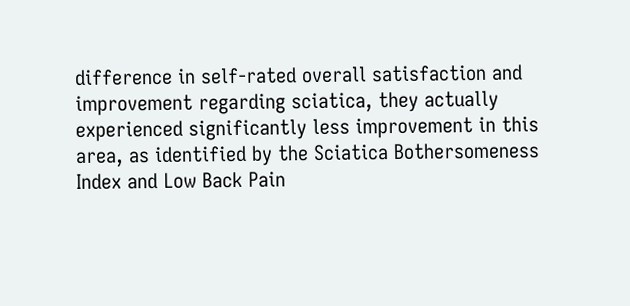difference in self-rated overall satisfaction and improvement regarding sciatica, they actually experienced significantly less improvement in this area, as identified by the Sciatica Bothersomeness Index and Low Back Pain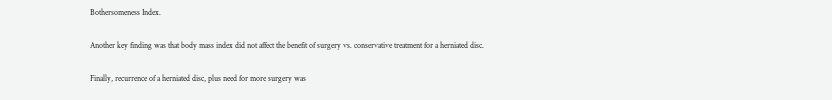Bothersomeness Index.

Another key finding was that body mass index did not affect the benefit of surgery vs. conservative treatment for a herniated disc.

Finally, recurrence of a herniated disc, plus need for more surgery was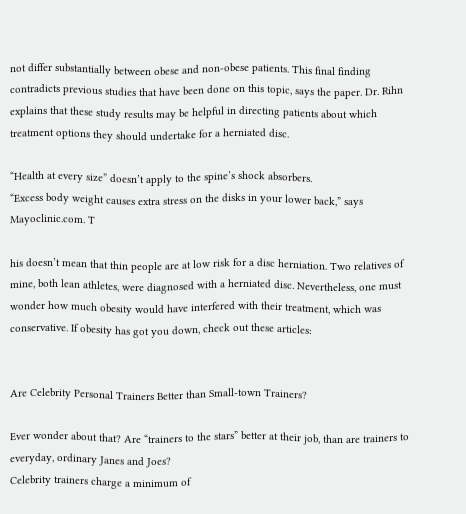not differ substantially between obese and non-obese patients. This final finding contradicts previous studies that have been done on this topic, says the paper. Dr. Rihn explains that these study results may be helpful in directing patients about which treatment options they should undertake for a herniated disc.

“Health at every size” doesn’t apply to the spine’s shock absorbers.
“Excess body weight causes extra stress on the disks in your lower back,” says Mayoclinic.com. T

his doesn’t mean that thin people are at low risk for a disc herniation. Two relatives of mine, both lean athletes, were diagnosed with a herniated disc. Nevertheless, one must wonder how much obesity would have interfered with their treatment, which was conservative. If obesity has got you down, check out these articles:


Are Celebrity Personal Trainers Better than Small-town Trainers?

Ever wonder about that? Are “trainers to the stars” better at their job, than are trainers to everyday, ordinary Janes and Joes?
Celebrity trainers charge a minimum of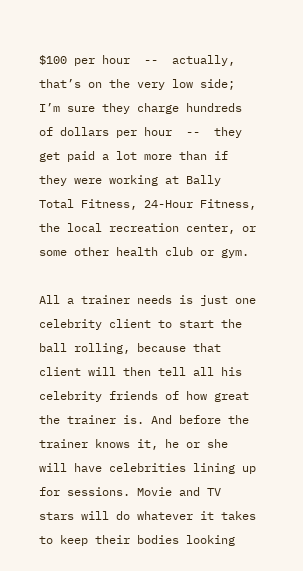$100 per hour  --  actually, that’s on the very low side; I’m sure they charge hundreds of dollars per hour  --  they get paid a lot more than if they were working at Bally Total Fitness, 24-Hour Fitness, the local recreation center, or some other health club or gym.

All a trainer needs is just one celebrity client to start the ball rolling, because that client will then tell all his celebrity friends of how great the trainer is. And before the trainer knows it, he or she will have celebrities lining up for sessions. Movie and TV stars will do whatever it takes to keep their bodies looking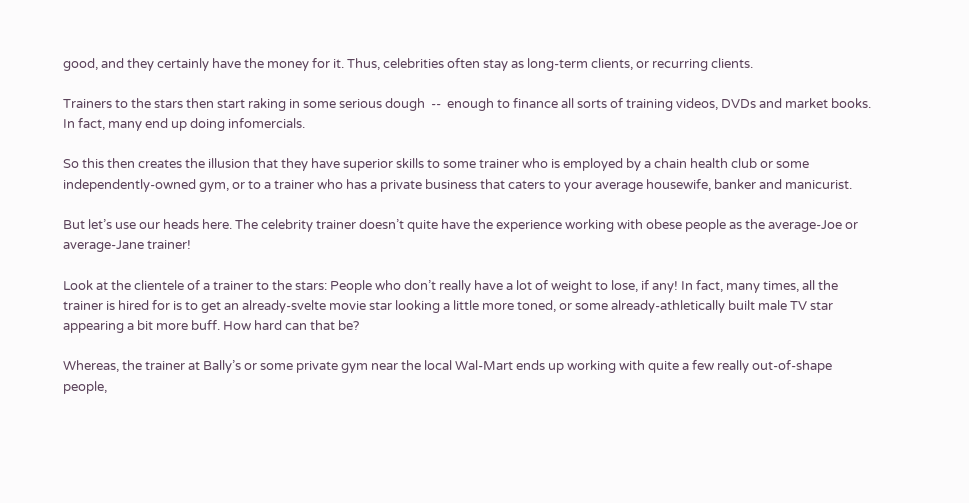good, and they certainly have the money for it. Thus, celebrities often stay as long-term clients, or recurring clients.

Trainers to the stars then start raking in some serious dough  --  enough to finance all sorts of training videos, DVDs and market books. In fact, many end up doing infomercials.

So this then creates the illusion that they have superior skills to some trainer who is employed by a chain health club or some independently-owned gym, or to a trainer who has a private business that caters to your average housewife, banker and manicurist.

But let’s use our heads here. The celebrity trainer doesn’t quite have the experience working with obese people as the average-Joe or average-Jane trainer!

Look at the clientele of a trainer to the stars: People who don’t really have a lot of weight to lose, if any! In fact, many times, all the trainer is hired for is to get an already-svelte movie star looking a little more toned, or some already-athletically built male TV star appearing a bit more buff. How hard can that be?

Whereas, the trainer at Bally’s or some private gym near the local Wal-Mart ends up working with quite a few really out-of-shape people,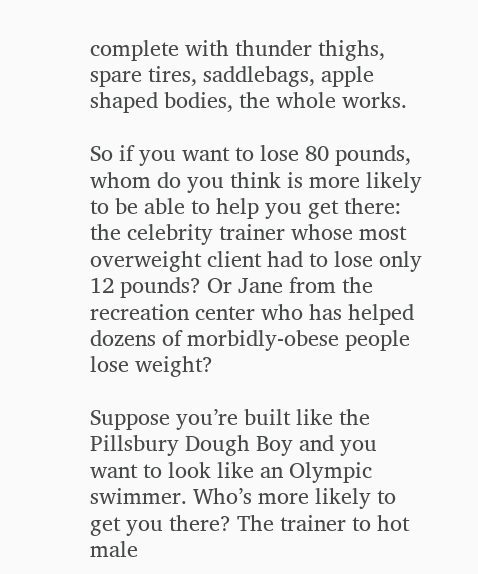complete with thunder thighs, spare tires, saddlebags, apple shaped bodies, the whole works.

So if you want to lose 80 pounds, whom do you think is more likely to be able to help you get there: the celebrity trainer whose most overweight client had to lose only 12 pounds? Or Jane from the recreation center who has helped dozens of morbidly-obese people lose weight?

Suppose you’re built like the Pillsbury Dough Boy and you want to look like an Olympic swimmer. Who’s more likely to get you there? The trainer to hot male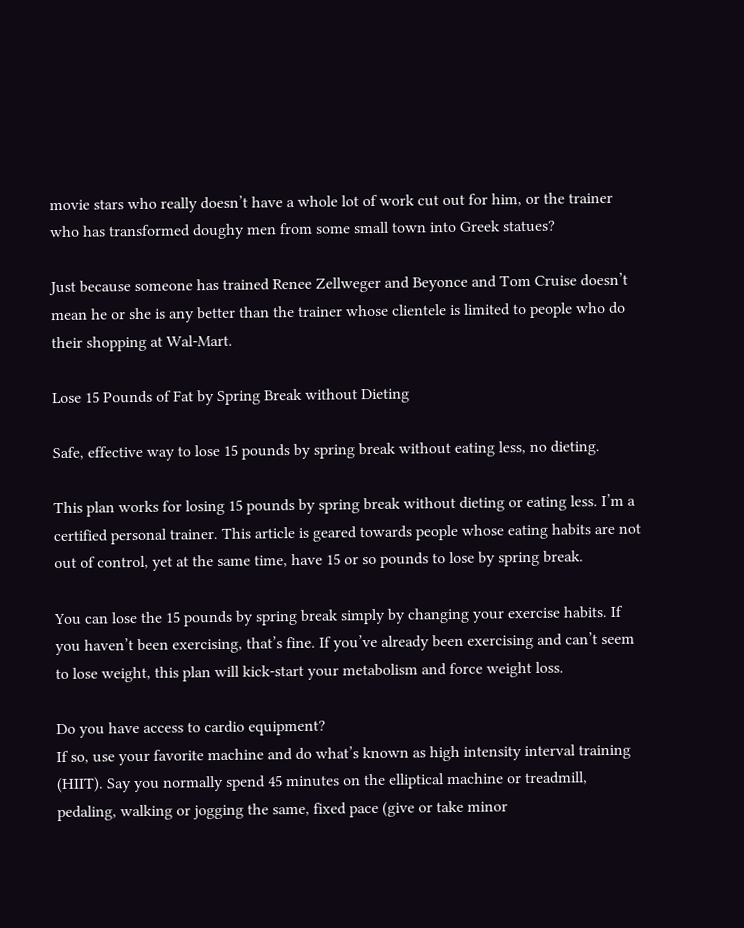movie stars who really doesn’t have a whole lot of work cut out for him, or the trainer who has transformed doughy men from some small town into Greek statues?

Just because someone has trained Renee Zellweger and Beyonce and Tom Cruise doesn’t mean he or she is any better than the trainer whose clientele is limited to people who do their shopping at Wal-Mart.

Lose 15 Pounds of Fat by Spring Break without Dieting

Safe, effective way to lose 15 pounds by spring break without eating less, no dieting.

This plan works for losing 15 pounds by spring break without dieting or eating less. I’m a certified personal trainer. This article is geared towards people whose eating habits are not out of control, yet at the same time, have 15 or so pounds to lose by spring break.

You can lose the 15 pounds by spring break simply by changing your exercise habits. If you haven’t been exercising, that’s fine. If you’ve already been exercising and can’t seem to lose weight, this plan will kick-start your metabolism and force weight loss.

Do you have access to cardio equipment?
If so, use your favorite machine and do what’s known as high intensity interval training (HIIT). Say you normally spend 45 minutes on the elliptical machine or treadmill, pedaling, walking or jogging the same, fixed pace (give or take minor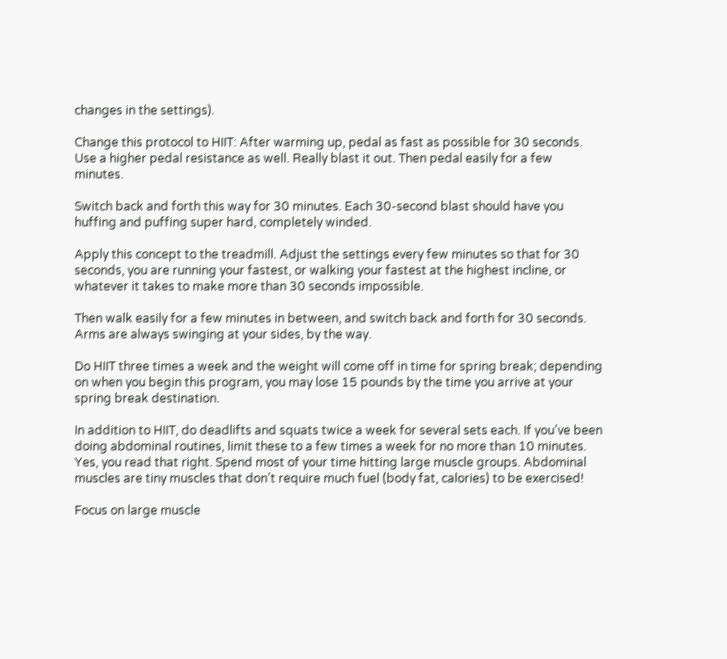changes in the settings).

Change this protocol to HIIT: After warming up, pedal as fast as possible for 30 seconds. Use a higher pedal resistance as well. Really blast it out. Then pedal easily for a few minutes.

Switch back and forth this way for 30 minutes. Each 30-second blast should have you huffing and puffing super hard, completely winded.

Apply this concept to the treadmill. Adjust the settings every few minutes so that for 30 seconds, you are running your fastest, or walking your fastest at the highest incline, or whatever it takes to make more than 30 seconds impossible.

Then walk easily for a few minutes in between, and switch back and forth for 30 seconds. Arms are always swinging at your sides, by the way.

Do HIIT three times a week and the weight will come off in time for spring break; depending on when you begin this program, you may lose 15 pounds by the time you arrive at your spring break destination.

In addition to HIIT, do deadlifts and squats twice a week for several sets each. If you’ve been doing abdominal routines, limit these to a few times a week for no more than 10 minutes.
Yes, you read that right. Spend most of your time hitting large muscle groups. Abdominal muscles are tiny muscles that don’t require much fuel (body fat, calories) to be exercised!

Focus on large muscle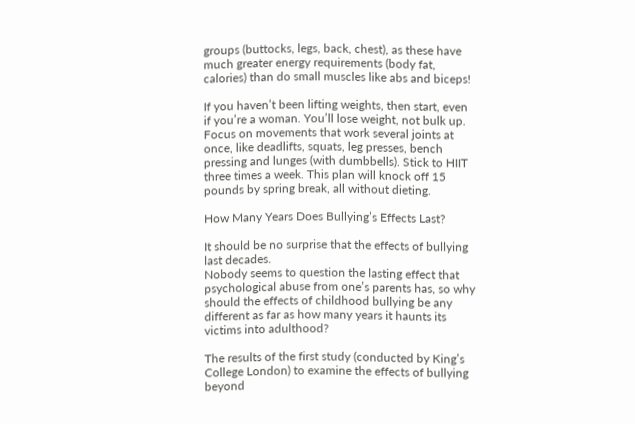groups (buttocks, legs, back, chest), as these have much greater energy requirements (body fat, calories) than do small muscles like abs and biceps!

If you haven’t been lifting weights, then start, even if you’re a woman. You’ll lose weight, not bulk up. Focus on movements that work several joints at once, like deadlifts, squats, leg presses, bench pressing and lunges (with dumbbells). Stick to HIIT three times a week. This plan will knock off 15 pounds by spring break, all without dieting.

How Many Years Does Bullying’s Effects Last?

It should be no surprise that the effects of bullying last decades.
Nobody seems to question the lasting effect that psychological abuse from one’s parents has, so why should the effects of childhood bullying be any different as far as how many years it haunts its victims into adulthood?

The results of the first study (conducted by King’s College London) to examine the effects of bullying beyond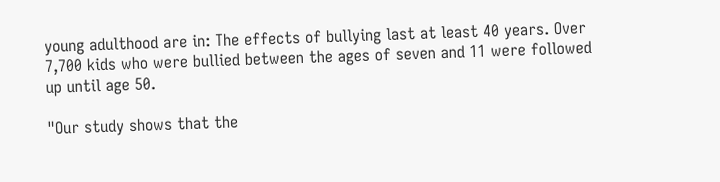young adulthood are in: The effects of bullying last at least 40 years. Over 7,700 kids who were bullied between the ages of seven and 11 were followed up until age 50.

"Our study shows that the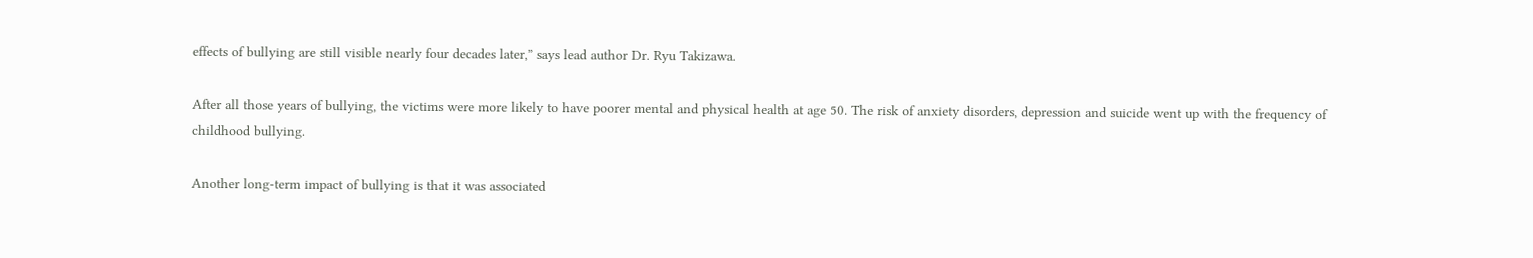effects of bullying are still visible nearly four decades later,” says lead author Dr. Ryu Takizawa.

After all those years of bullying, the victims were more likely to have poorer mental and physical health at age 50. The risk of anxiety disorders, depression and suicide went up with the frequency of childhood bullying.

Another long-term impact of bullying is that it was associated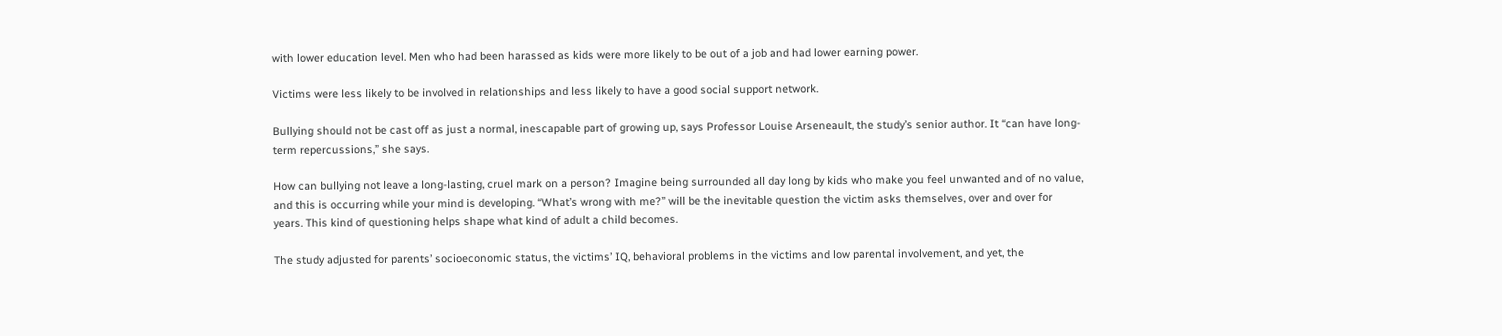with lower education level. Men who had been harassed as kids were more likely to be out of a job and had lower earning power.

Victims were less likely to be involved in relationships and less likely to have a good social support network.

Bullying should not be cast off as just a normal, inescapable part of growing up, says Professor Louise Arseneault, the study’s senior author. It “can have long-term repercussions,” she says.

How can bullying not leave a long-lasting, cruel mark on a person? Imagine being surrounded all day long by kids who make you feel unwanted and of no value, and this is occurring while your mind is developing. “What’s wrong with me?” will be the inevitable question the victim asks themselves, over and over for years. This kind of questioning helps shape what kind of adult a child becomes.

The study adjusted for parents’ socioeconomic status, the victims’ IQ, behavioral problems in the victims and low parental involvement, and yet, the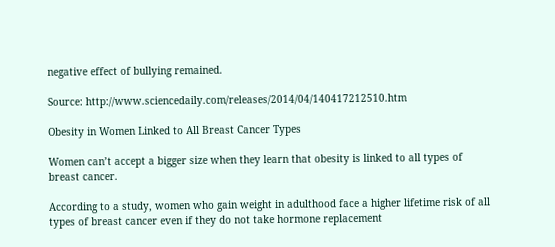negative effect of bullying remained.

Source: http://www.sciencedaily.com/releases/2014/04/140417212510.htm

Obesity in Women Linked to All Breast Cancer Types

Women can’t accept a bigger size when they learn that obesity is linked to all types of breast cancer.

According to a study, women who gain weight in adulthood face a higher lifetime risk of all types of breast cancer even if they do not take hormone replacement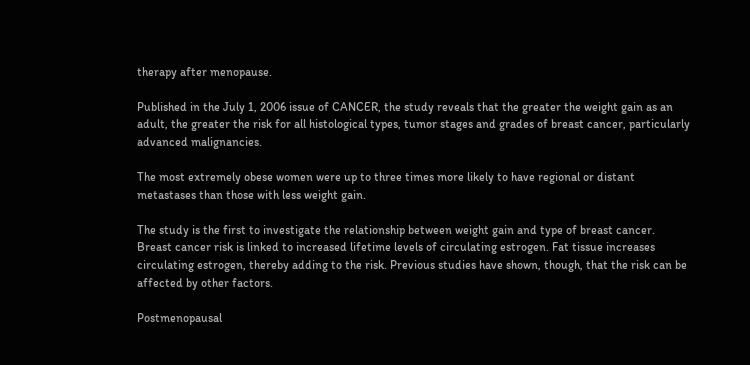therapy after menopause.

Published in the July 1, 2006 issue of CANCER, the study reveals that the greater the weight gain as an adult, the greater the risk for all histological types, tumor stages and grades of breast cancer, particularly advanced malignancies.

The most extremely obese women were up to three times more likely to have regional or distant metastases than those with less weight gain.

The study is the first to investigate the relationship between weight gain and type of breast cancer.
Breast cancer risk is linked to increased lifetime levels of circulating estrogen. Fat tissue increases circulating estrogen, thereby adding to the risk. Previous studies have shown, though, that the risk can be affected by other factors.

Postmenopausal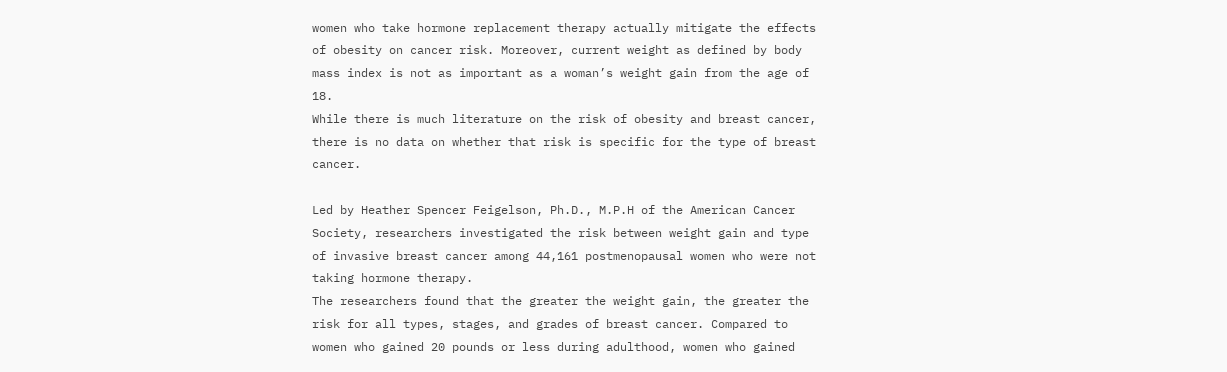women who take hormone replacement therapy actually mitigate the effects of obesity on cancer risk. Moreover, current weight as defined by body mass index is not as important as a woman’s weight gain from the age of 18.
While there is much literature on the risk of obesity and breast cancer, there is no data on whether that risk is specific for the type of breast cancer.

Led by Heather Spencer Feigelson, Ph.D., M.P.H of the American Cancer Society, researchers investigated the risk between weight gain and type of invasive breast cancer among 44,161 postmenopausal women who were not taking hormone therapy.
The researchers found that the greater the weight gain, the greater the risk for all types, stages, and grades of breast cancer. Compared to women who gained 20 pounds or less during adulthood, women who gained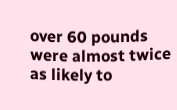over 60 pounds were almost twice as likely to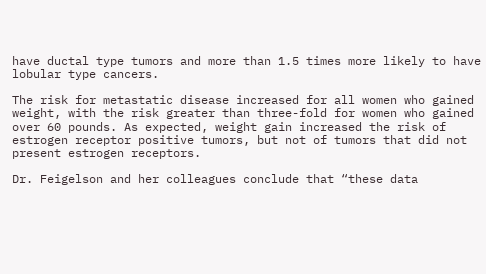have ductal type tumors and more than 1.5 times more likely to have lobular type cancers.

The risk for metastatic disease increased for all women who gained weight, with the risk greater than three-fold for women who gained over 60 pounds. As expected, weight gain increased the risk of estrogen receptor positive tumors, but not of tumors that did not present estrogen receptors.

Dr. Feigelson and her colleagues conclude that “these data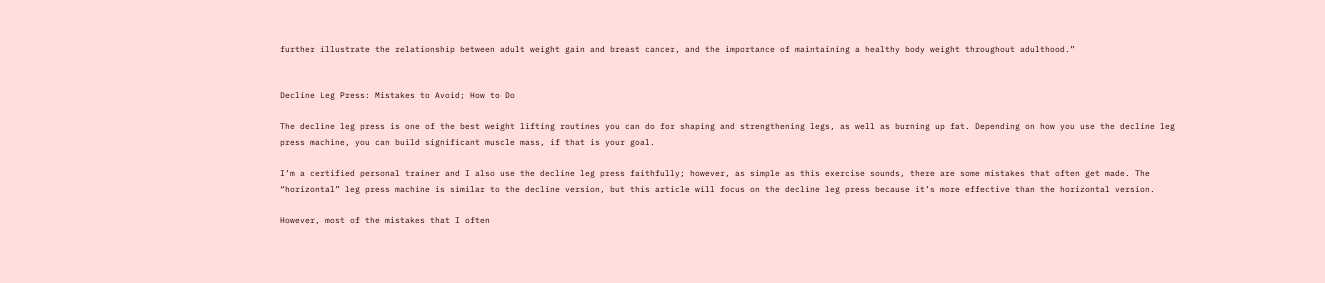further illustrate the relationship between adult weight gain and breast cancer, and the importance of maintaining a healthy body weight throughout adulthood.”


Decline Leg Press: Mistakes to Avoid; How to Do

The decline leg press is one of the best weight lifting routines you can do for shaping and strengthening legs, as well as burning up fat. Depending on how you use the decline leg press machine, you can build significant muscle mass, if that is your goal.

I’m a certified personal trainer and I also use the decline leg press faithfully; however, as simple as this exercise sounds, there are some mistakes that often get made. The “horizontal” leg press machine is similar to the decline version, but this article will focus on the decline leg press because it’s more effective than the horizontal version.

However, most of the mistakes that I often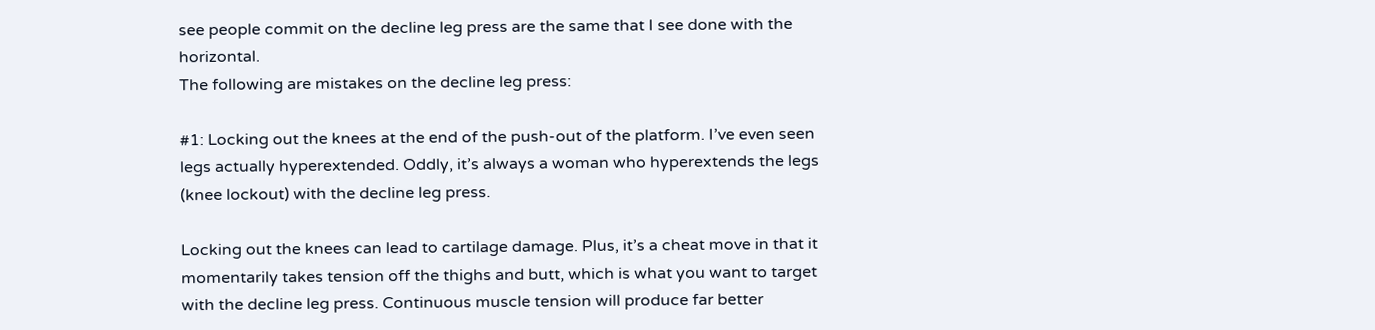see people commit on the decline leg press are the same that I see done with the horizontal.
The following are mistakes on the decline leg press:

#1: Locking out the knees at the end of the push-out of the platform. I’ve even seen legs actually hyperextended. Oddly, it’s always a woman who hyperextends the legs (knee lockout) with the decline leg press.

Locking out the knees can lead to cartilage damage. Plus, it’s a cheat move in that it momentarily takes tension off the thighs and butt, which is what you want to target with the decline leg press. Continuous muscle tension will produce far better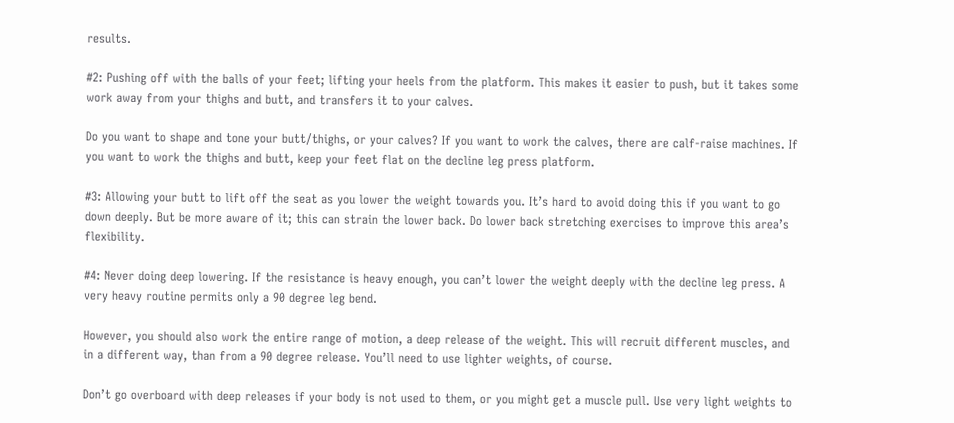results.

#2: Pushing off with the balls of your feet; lifting your heels from the platform. This makes it easier to push, but it takes some work away from your thighs and butt, and transfers it to your calves.

Do you want to shape and tone your butt/thighs, or your calves? If you want to work the calves, there are calf-raise machines. If you want to work the thighs and butt, keep your feet flat on the decline leg press platform.

#3: Allowing your butt to lift off the seat as you lower the weight towards you. It’s hard to avoid doing this if you want to go down deeply. But be more aware of it; this can strain the lower back. Do lower back stretching exercises to improve this area’s flexibility.

#4: Never doing deep lowering. If the resistance is heavy enough, you can’t lower the weight deeply with the decline leg press. A very heavy routine permits only a 90 degree leg bend.

However, you should also work the entire range of motion, a deep release of the weight. This will recruit different muscles, and in a different way, than from a 90 degree release. You’ll need to use lighter weights, of course.

Don’t go overboard with deep releases if your body is not used to them, or you might get a muscle pull. Use very light weights to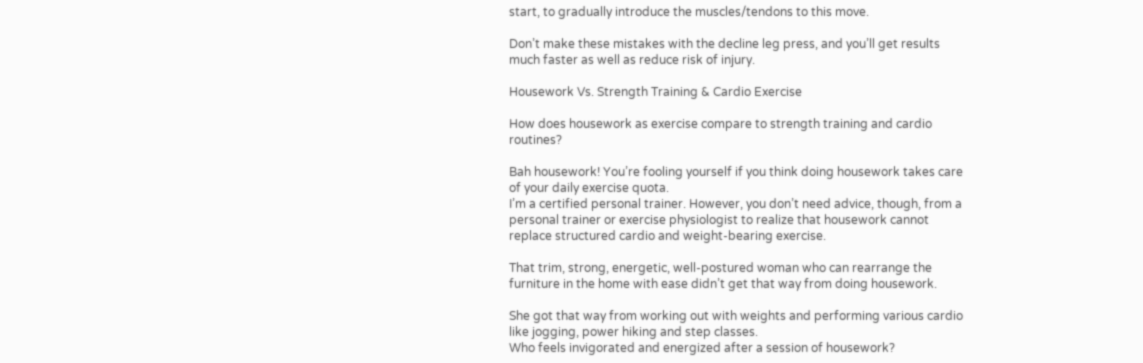start, to gradually introduce the muscles/tendons to this move.

Don’t make these mistakes with the decline leg press, and you’ll get results much faster as well as reduce risk of injury.

Housework Vs. Strength Training & Cardio Exercise

How does housework as exercise compare to strength training and cardio routines?

Bah housework! You’re fooling yourself if you think doing housework takes care of your daily exercise quota.
I’m a certified personal trainer. However, you don’t need advice, though, from a personal trainer or exercise physiologist to realize that housework cannot replace structured cardio and weight-bearing exercise.

That trim, strong, energetic, well-postured woman who can rearrange the furniture in the home with ease didn’t get that way from doing housework.

She got that way from working out with weights and performing various cardio like jogging, power hiking and step classes.
Who feels invigorated and energized after a session of housework?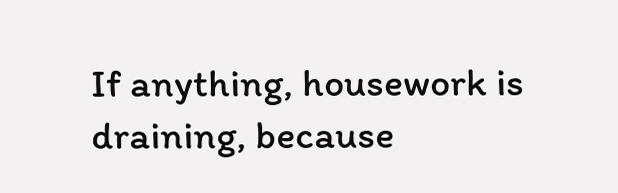If anything, housework is draining, because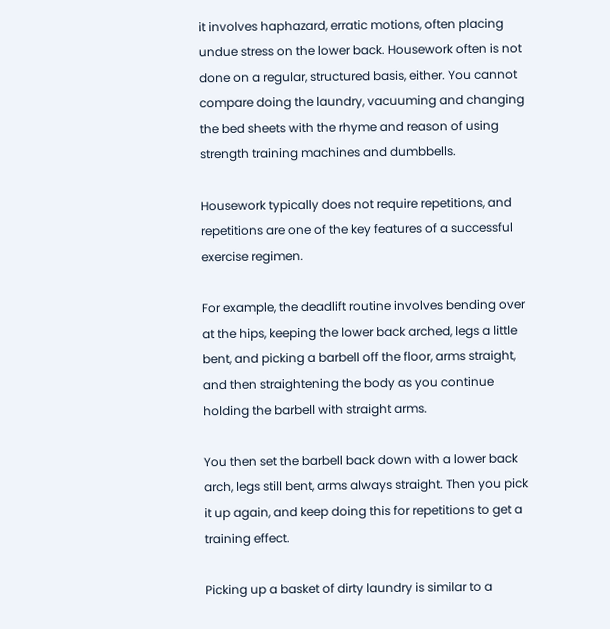it involves haphazard, erratic motions, often placing undue stress on the lower back. Housework often is not done on a regular, structured basis, either. You cannot compare doing the laundry, vacuuming and changing the bed sheets with the rhyme and reason of using strength training machines and dumbbells.

Housework typically does not require repetitions, and repetitions are one of the key features of a successful exercise regimen.

For example, the deadlift routine involves bending over at the hips, keeping the lower back arched, legs a little bent, and picking a barbell off the floor, arms straight, and then straightening the body as you continue holding the barbell with straight arms.

You then set the barbell back down with a lower back arch, legs still bent, arms always straight. Then you pick it up again, and keep doing this for repetitions to get a training effect.

Picking up a basket of dirty laundry is similar to a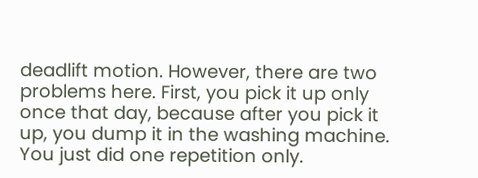deadlift motion. However, there are two problems here. First, you pick it up only once that day, because after you pick it up, you dump it in the washing machine. You just did one repetition only.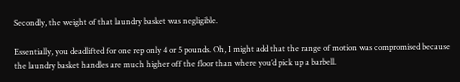Secondly, the weight of that laundry basket was negligible.

Essentially, you deadlifted for one rep only 4 or 5 pounds. Oh, I might add that the range of motion was compromised because the laundry basket handles are much higher off the floor than where you’d pick up a barbell.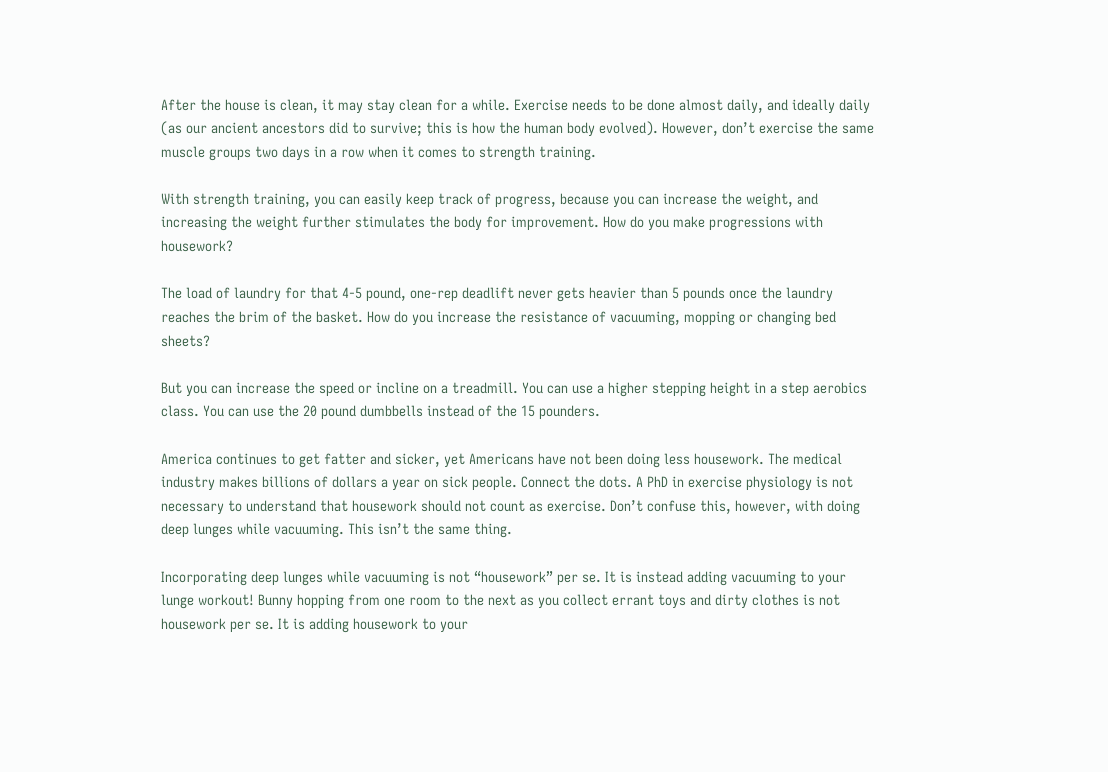After the house is clean, it may stay clean for a while. Exercise needs to be done almost daily, and ideally daily (as our ancient ancestors did to survive; this is how the human body evolved). However, don’t exercise the same muscle groups two days in a row when it comes to strength training.

With strength training, you can easily keep track of progress, because you can increase the weight, and increasing the weight further stimulates the body for improvement. How do you make progressions with housework?

The load of laundry for that 4-5 pound, one-rep deadlift never gets heavier than 5 pounds once the laundry reaches the brim of the basket. How do you increase the resistance of vacuuming, mopping or changing bed sheets?

But you can increase the speed or incline on a treadmill. You can use a higher stepping height in a step aerobics class. You can use the 20 pound dumbbells instead of the 15 pounders.

America continues to get fatter and sicker, yet Americans have not been doing less housework. The medical industry makes billions of dollars a year on sick people. Connect the dots. A PhD in exercise physiology is not necessary to understand that housework should not count as exercise. Don’t confuse this, however, with doing deep lunges while vacuuming. This isn’t the same thing.

Incorporating deep lunges while vacuuming is not “housework” per se. It is instead adding vacuuming to your lunge workout! Bunny hopping from one room to the next as you collect errant toys and dirty clothes is not housework per se. It is adding housework to your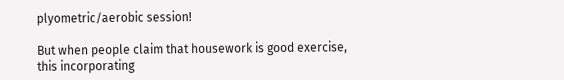plyometric/aerobic session!

But when people claim that housework is good exercise, this incorporating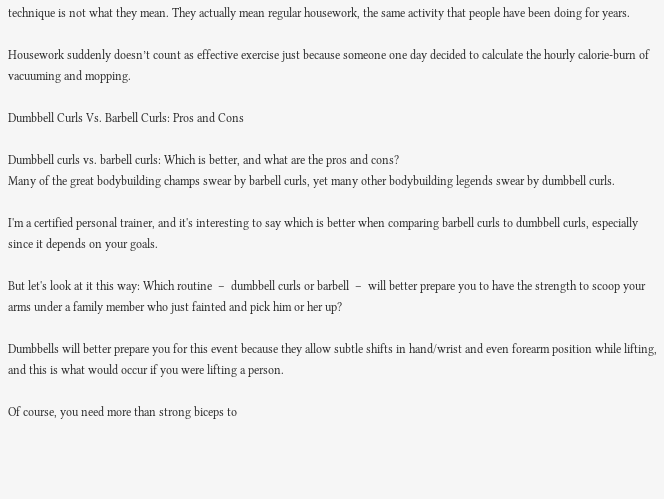technique is not what they mean. They actually mean regular housework, the same activity that people have been doing for years.

Housework suddenly doesn’t count as effective exercise just because someone one day decided to calculate the hourly calorie-burn of vacuuming and mopping.

Dumbbell Curls Vs. Barbell Curls: Pros and Cons

Dumbbell curls vs. barbell curls: Which is better, and what are the pros and cons?
Many of the great bodybuilding champs swear by barbell curls, yet many other bodybuilding legends swear by dumbbell curls.

I'm a certified personal trainer, and it's interesting to say which is better when comparing barbell curls to dumbbell curls, especially since it depends on your goals.

But let's look at it this way: Which routine  –  dumbbell curls or barbell  –  will better prepare you to have the strength to scoop your arms under a family member who just fainted and pick him or her up?

Dumbbells will better prepare you for this event because they allow subtle shifts in hand/wrist and even forearm position while lifting, and this is what would occur if you were lifting a person.

Of course, you need more than strong biceps to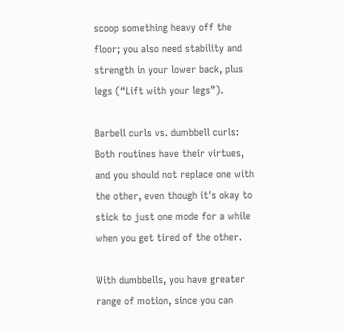scoop something heavy off the floor; you also need stability and strength in your lower back, plus legs (“Lift with your legs”).

Barbell curls vs. dumbbell curls: Both routines have their virtues, and you should not replace one with the other, even though it's okay to stick to just one mode for a while when you get tired of the other.

With dumbbells, you have greater range of motion, since you can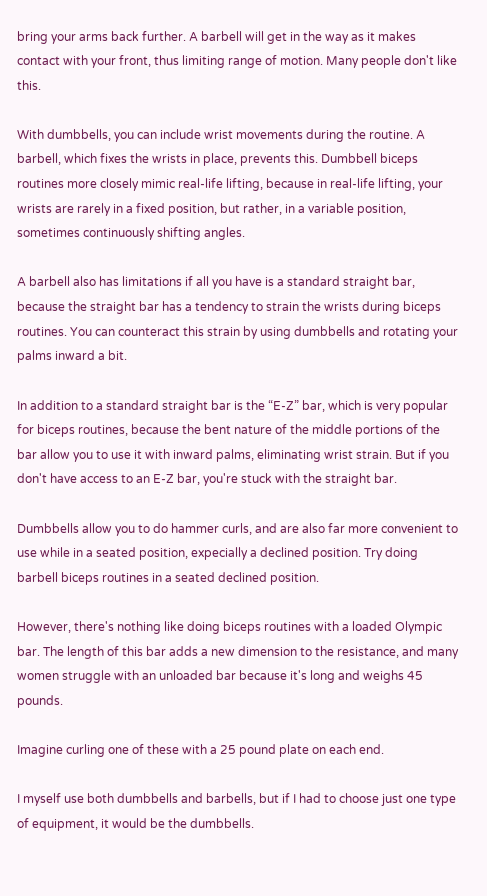bring your arms back further. A barbell will get in the way as it makes contact with your front, thus limiting range of motion. Many people don't like this.

With dumbbells, you can include wrist movements during the routine. A barbell, which fixes the wrists in place, prevents this. Dumbbell biceps routines more closely mimic real-life lifting, because in real-life lifting, your wrists are rarely in a fixed position, but rather, in a variable position, sometimes continuously shifting angles.

A barbell also has limitations if all you have is a standard straight bar, because the straight bar has a tendency to strain the wrists during biceps routines. You can counteract this strain by using dumbbells and rotating your palms inward a bit.

In addition to a standard straight bar is the “E-Z” bar, which is very popular for biceps routines, because the bent nature of the middle portions of the bar allow you to use it with inward palms, eliminating wrist strain. But if you don't have access to an E-Z bar, you're stuck with the straight bar.

Dumbbells allow you to do hammer curls, and are also far more convenient to use while in a seated position, expecially a declined position. Try doing barbell biceps routines in a seated declined position.

However, there's nothing like doing biceps routines with a loaded Olympic bar. The length of this bar adds a new dimension to the resistance, and many women struggle with an unloaded bar because it's long and weighs 45 pounds.

Imagine curling one of these with a 25 pound plate on each end.

I myself use both dumbbells and barbells, but if I had to choose just one type of equipment, it would be the dumbbells.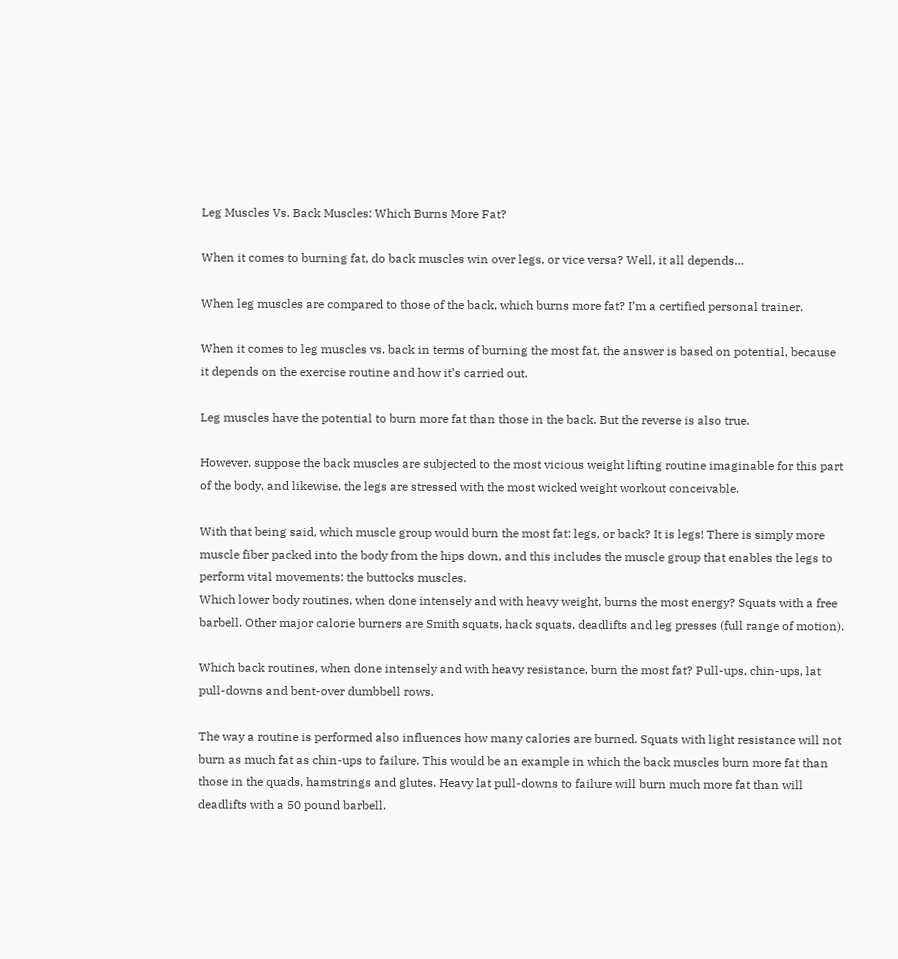Leg Muscles Vs. Back Muscles: Which Burns More Fat?

When it comes to burning fat, do back muscles win over legs, or vice versa? Well, it all depends…

When leg muscles are compared to those of the back, which burns more fat? I’m a certified personal trainer.

When it comes to leg muscles vs. back in terms of burning the most fat, the answer is based on potential, because it depends on the exercise routine and how it’s carried out.

Leg muscles have the potential to burn more fat than those in the back. But the reverse is also true.

However, suppose the back muscles are subjected to the most vicious weight lifting routine imaginable for this part of the body, and likewise, the legs are stressed with the most wicked weight workout conceivable.

With that being said, which muscle group would burn the most fat: legs, or back? It is legs! There is simply more muscle fiber packed into the body from the hips down, and this includes the muscle group that enables the legs to perform vital movements: the buttocks muscles.
Which lower body routines, when done intensely and with heavy weight, burns the most energy? Squats with a free barbell. Other major calorie burners are Smith squats, hack squats, deadlifts and leg presses (full range of motion).

Which back routines, when done intensely and with heavy resistance, burn the most fat? Pull-ups, chin-ups, lat pull-downs and bent-over dumbbell rows.

The way a routine is performed also influences how many calories are burned. Squats with light resistance will not burn as much fat as chin-ups to failure. This would be an example in which the back muscles burn more fat than those in the quads, hamstrings and glutes. Heavy lat pull-downs to failure will burn much more fat than will deadlifts with a 50 pound barbell.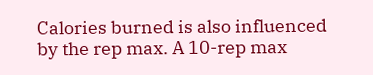Calories burned is also influenced by the rep max. A 10-rep max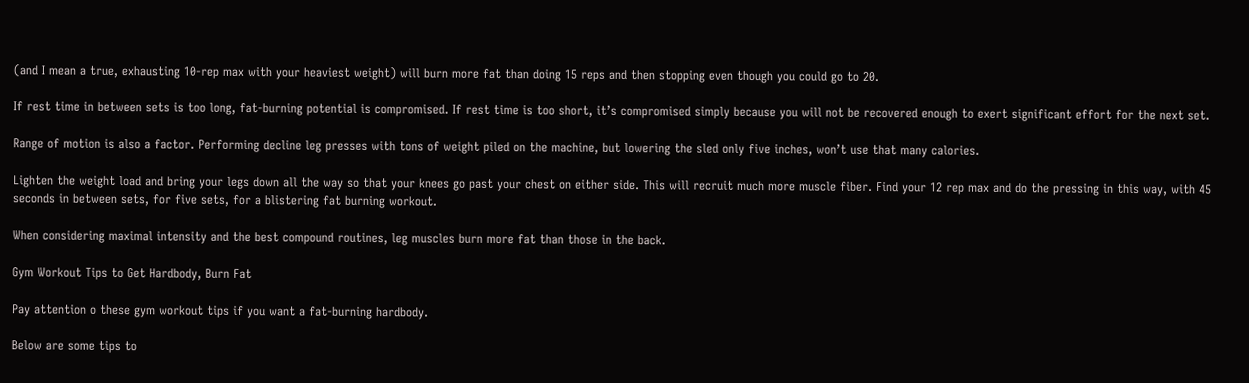(and I mean a true, exhausting 10-rep max with your heaviest weight) will burn more fat than doing 15 reps and then stopping even though you could go to 20.

If rest time in between sets is too long, fat-burning potential is compromised. If rest time is too short, it’s compromised simply because you will not be recovered enough to exert significant effort for the next set.

Range of motion is also a factor. Performing decline leg presses with tons of weight piled on the machine, but lowering the sled only five inches, won’t use that many calories.

Lighten the weight load and bring your legs down all the way so that your knees go past your chest on either side. This will recruit much more muscle fiber. Find your 12 rep max and do the pressing in this way, with 45 seconds in between sets, for five sets, for a blistering fat burning workout.

When considering maximal intensity and the best compound routines, leg muscles burn more fat than those in the back.

Gym Workout Tips to Get Hardbody, Burn Fat

Pay attention o these gym workout tips if you want a fat-burning hardbody.

Below are some tips to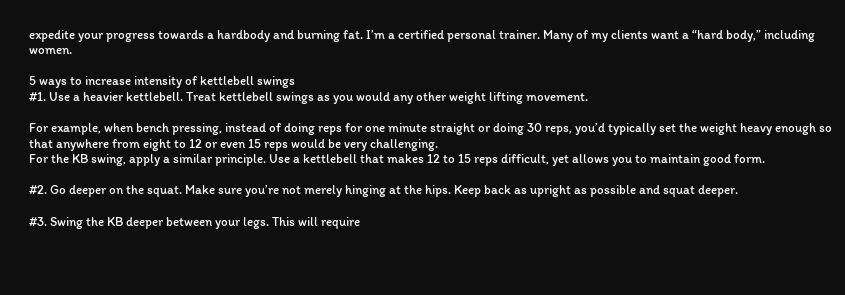expedite your progress towards a hardbody and burning fat. I’m a certified personal trainer. Many of my clients want a “hard body,” including women.

5 ways to increase intensity of kettlebell swings
#1. Use a heavier kettlebell. Treat kettlebell swings as you would any other weight lifting movement.

For example, when bench pressing, instead of doing reps for one minute straight or doing 30 reps, you’d typically set the weight heavy enough so that anywhere from eight to 12 or even 15 reps would be very challenging.
For the KB swing, apply a similar principle. Use a kettlebell that makes 12 to 15 reps difficult, yet allows you to maintain good form.

#2. Go deeper on the squat. Make sure you’re not merely hinging at the hips. Keep back as upright as possible and squat deeper.

#3. Swing the KB deeper between your legs. This will require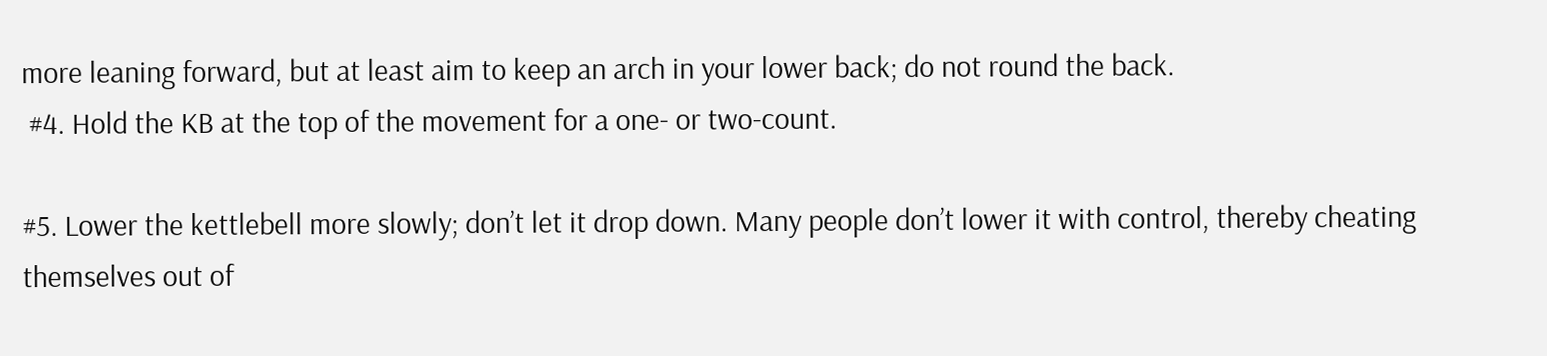more leaning forward, but at least aim to keep an arch in your lower back; do not round the back.
 #4. Hold the KB at the top of the movement for a one- or two-count.

#5. Lower the kettlebell more slowly; don’t let it drop down. Many people don’t lower it with control, thereby cheating themselves out of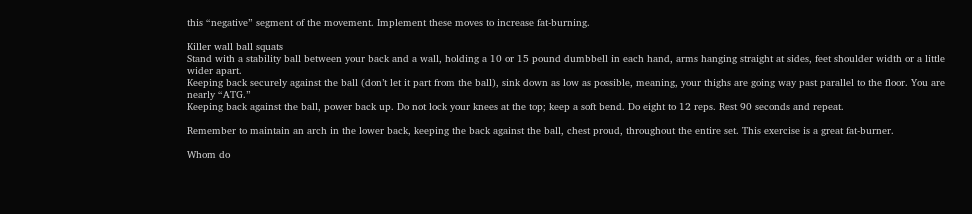this “negative” segment of the movement. Implement these moves to increase fat-burning.

Killer wall ball squats
Stand with a stability ball between your back and a wall, holding a 10 or 15 pound dumbbell in each hand, arms hanging straight at sides, feet shoulder width or a little wider apart.
Keeping back securely against the ball (don’t let it part from the ball), sink down as low as possible, meaning, your thighs are going way past parallel to the floor. You are nearly “ATG.”
Keeping back against the ball, power back up. Do not lock your knees at the top; keep a soft bend. Do eight to 12 reps. Rest 90 seconds and repeat.

Remember to maintain an arch in the lower back, keeping the back against the ball, chest proud, throughout the entire set. This exercise is a great fat-burner.

Whom do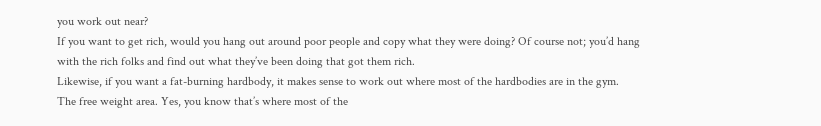you work out near?
If you want to get rich, would you hang out around poor people and copy what they were doing? Of course not; you’d hang with the rich folks and find out what they’ve been doing that got them rich.
Likewise, if you want a fat-burning hardbody, it makes sense to work out where most of the hardbodies are in the gym.
The free weight area. Yes, you know that’s where most of the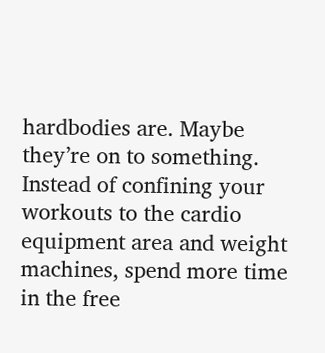hardbodies are. Maybe they’re on to something. Instead of confining your workouts to the cardio equipment area and weight machines, spend more time in the free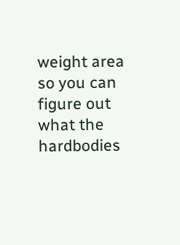weight area so you can figure out what the hardbodies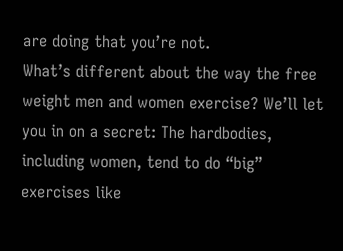are doing that you’re not.
What’s different about the way the free weight men and women exercise? We’ll let you in on a secret: The hardbodies, including women, tend to do “big” exercises like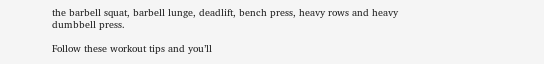the barbell squat, barbell lunge, deadlift, bench press, heavy rows and heavy dumbbell press.

Follow these workout tips and you’ll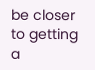be closer to getting a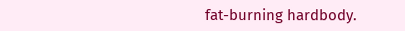fat-burning hardbody.